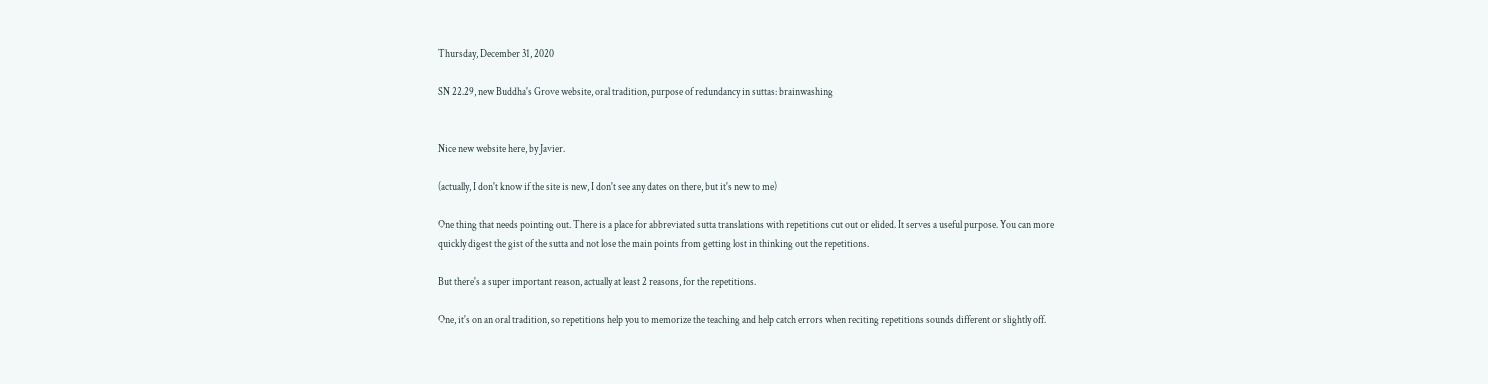Thursday, December 31, 2020

SN 22.29, new Buddha's Grove website, oral tradition, purpose of redundancy in suttas: brainwashing


Nice new website here, by Javier.

(actually, I don't know if the site is new, I don't see any dates on there, but it's new to me)

One thing that needs pointing out. There is a place for abbreviated sutta translations with repetitions cut out or elided. It serves a useful purpose. You can more quickly digest the gist of the sutta and not lose the main points from getting lost in thinking out the repetitions.

But there's a super important reason, actually at least 2 reasons, for the repetitions.

One, it's on an oral tradition, so repetitions help you to memorize the teaching and help catch errors when reciting repetitions sounds different or slightly off.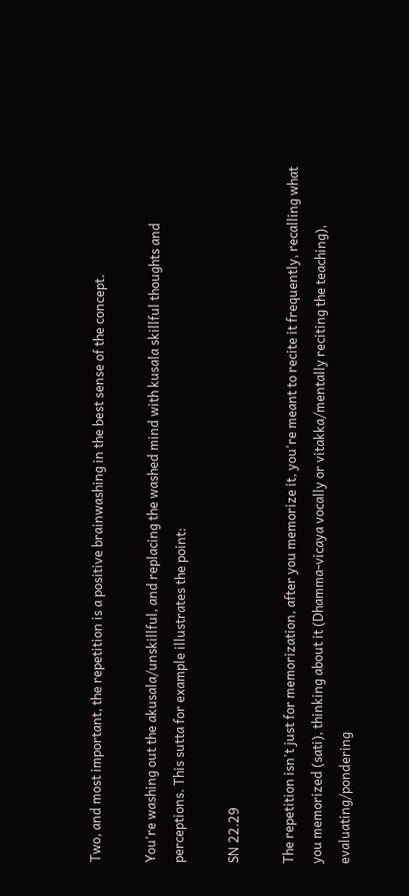Two, and most important, the repetition is a positive brainwashing in the best sense of the concept.

You're washing out the akusala/unskillful, and replacing the washed mind with kusala skillful thoughts and perceptions. This sutta for example illustrates the point:

SN 22.29

The repetition isn't just for memorization, after you memorize it, you're meant to recite it frequently, recalling what you memorized (sati), thinking about it (Dhamma-vicaya vocally or vitakka/mentally reciting the teaching), evaluating/pondering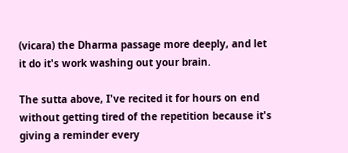(vicara) the Dharma passage more deeply, and let it do it's work washing out your brain.

The sutta above, I've recited it for hours on end without getting tired of the repetition because it's giving a reminder every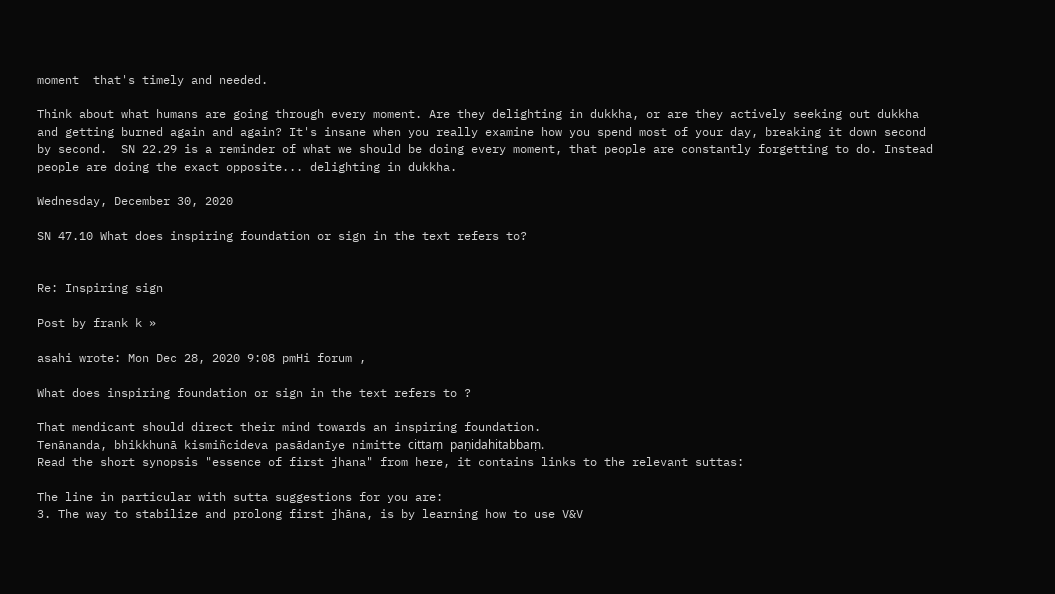moment  that's timely and needed.

Think about what humans are going through every moment. Are they delighting in dukkha, or are they actively seeking out dukkha and getting burned again and again? It's insane when you really examine how you spend most of your day, breaking it down second by second.  SN 22.29 is a reminder of what we should be doing every moment, that people are constantly forgetting to do. Instead people are doing the exact opposite... delighting in dukkha.

Wednesday, December 30, 2020

SN 47.10 What does inspiring foundation or sign in the text refers to?


Re: Inspiring sign

Post by frank k »

asahi wrote: Mon Dec 28, 2020 9:08 pmHi forum ,

What does inspiring foundation or sign in the text refers to ?

That mendicant should direct their mind towards an inspiring foundation.
Tenānanda, bhikkhunā kismiñcideva pasādanīye nimitte cittaṃ paṇidahitabbaṃ.
Read the short synopsis "essence of first jhana" from here, it contains links to the relevant suttas:

The line in particular with sutta suggestions for you are:
3. The way to stabilize and prolong first jhāna, is by learning how to use V&V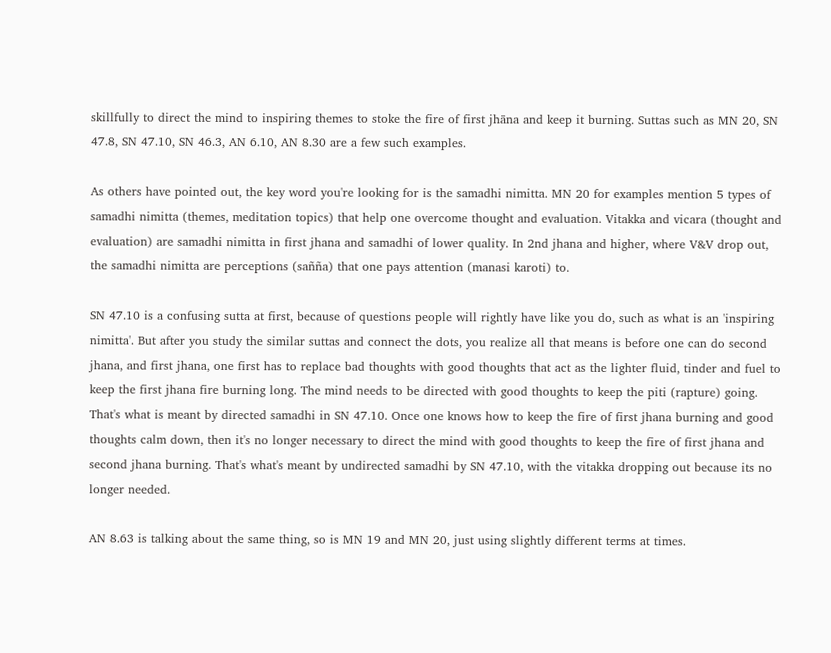skillfully to direct the mind to inspiring themes to stoke the fire of first jhāna and keep it burning. Suttas such as MN 20, SN 47.8, SN 47.10, SN 46.3, AN 6.10, AN 8.30 are a few such examples.

As others have pointed out, the key word you're looking for is the samadhi nimitta. MN 20 for examples mention 5 types of samadhi nimitta (themes, meditation topics) that help one overcome thought and evaluation. Vitakka and vicara (thought and evaluation) are samadhi nimitta in first jhana and samadhi of lower quality. In 2nd jhana and higher, where V&V drop out, the samadhi nimitta are perceptions (sañña) that one pays attention (manasi karoti) to.

SN 47.10 is a confusing sutta at first, because of questions people will rightly have like you do, such as what is an 'inspiring nimitta'. But after you study the similar suttas and connect the dots, you realize all that means is before one can do second jhana, and first jhana, one first has to replace bad thoughts with good thoughts that act as the lighter fluid, tinder and fuel to keep the first jhana fire burning long. The mind needs to be directed with good thoughts to keep the piti (rapture) going. That's what is meant by directed samadhi in SN 47.10. Once one knows how to keep the fire of first jhana burning and good thoughts calm down, then it's no longer necessary to direct the mind with good thoughts to keep the fire of first jhana and second jhana burning. That's what's meant by undirected samadhi by SN 47.10, with the vitakka dropping out because its no longer needed.

AN 8.63 is talking about the same thing, so is MN 19 and MN 20, just using slightly different terms at times.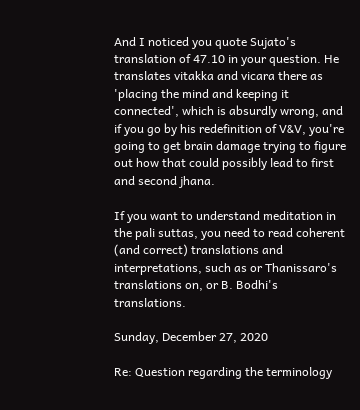And I noticed you quote Sujato's translation of 47.10 in your question. He translates vitakka and vicara there as 'placing the mind and keeping it connected', which is absurdly wrong, and if you go by his redefinition of V&V, you're going to get brain damage trying to figure out how that could possibly lead to first and second jhana.

If you want to understand meditation in the pali suttas, you need to read coherent (and correct) translations and interpretations, such as or Thanissaro's translations on, or B. Bodhi's translations.

Sunday, December 27, 2020

Re: Question regarding the terminology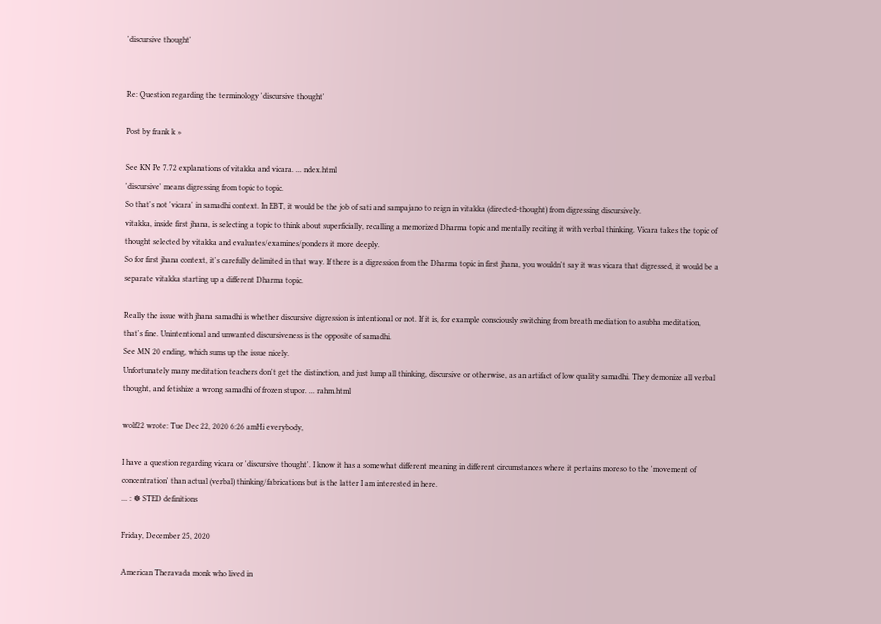'discursive thought'


Re: Question regarding the terminology 'discursive thought'

Post by frank k »

See KN Pe 7.72 explanations of vitakka and vicara. ... ndex.html
'discursive' means digressing from topic to topic.
So that's not 'vicara' in samadhi context. In EBT, it would be the job of sati and sampajano to reign in vitakka (directed-thought) from digressing discursively.
vitakka, inside first jhana, is selecting a topic to think about superficially, recalling a memorized Dharma topic and mentally reciting it with verbal thinking. Vicara takes the topic of thought selected by vitakka and evaluates/examines/ponders it more deeply.
So for first jhana context, it's carefully delimited in that way. If there is a digression from the Dharma topic in first jhana, you wouldn't say it was vicara that digressed, it would be a separate vitakka starting up a different Dharma topic.

Really the issue with jhana samadhi is whether discursive digression is intentional or not. If it is, for example consciously switching from breath mediation to asubha meditation, that's fine. Unintentional and unwanted discursiveness is the opposite of samadhi.
See MN 20 ending, which sums up the issue nicely.
Unfortunately many meditation teachers don't get the distinction, and just lump all thinking, discursive or otherwise, as an artifact of low quality samadhi. They demonize all verbal thought, and fetishize a wrong samadhi of frozen stupor. ... rahm.html

wolf22 wrote: Tue Dec 22, 2020 6:26 amHi everybody,

I have a question regarding vicara or 'discursive thought'. I know it has a somewhat different meaning in different circumstances where it pertains moreso to the 'movement of concentration' than actual (verbal) thinking/fabrications but is the latter I am interested in here.
... : ☸ STED definitions

Friday, December 25, 2020

American Theravada monk who lived in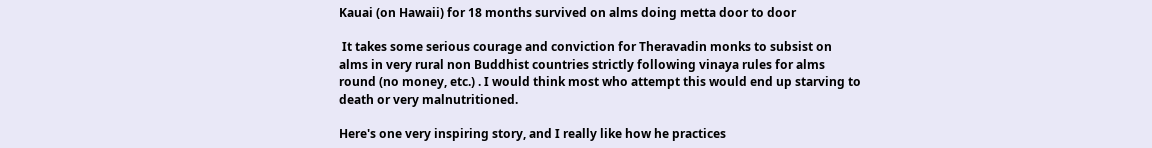Kauai (on Hawaii) for 18 months survived on alms doing metta door to door

 It takes some serious courage and conviction for Theravadin monks to subsist on alms in very rural non Buddhist countries strictly following vinaya rules for alms round (no money, etc.) . I would think most who attempt this would end up starving to death or very malnutritioned.

Here's one very inspiring story, and I really like how he practices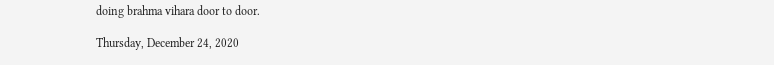doing brahma vihara door to door.

Thursday, December 24, 2020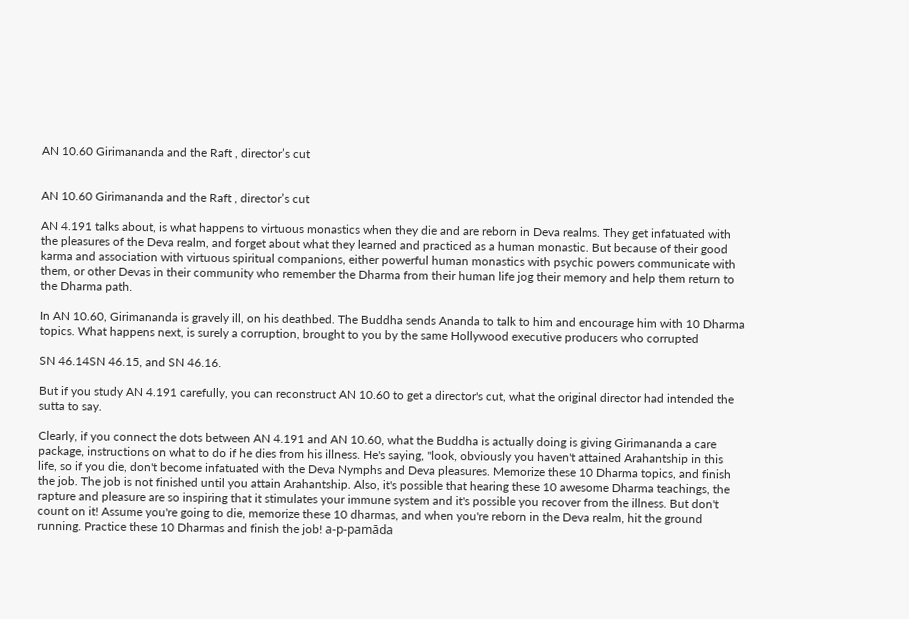AN 10.60 Girimananda and the Raft , director’s cut


AN 10.60 Girimananda and the Raft , director’s cut

AN 4.191 talks about, is what happens to virtuous monastics when they die and are reborn in Deva realms. They get infatuated with the pleasures of the Deva realm, and forget about what they learned and practiced as a human monastic. But because of their good karma and association with virtuous spiritual companions, either powerful human monastics with psychic powers communicate with them, or other Devas in their community who remember the Dharma from their human life jog their memory and help them return to the Dharma path.

In AN 10.60, Girimananda is gravely ill, on his deathbed. The Buddha sends Ananda to talk to him and encourage him with 10 Dharma topics. What happens next, is surely a corruption, brought to you by the same Hollywood executive producers who corrupted

SN 46.14SN 46.15, and SN 46.16.

But if you study AN 4.191 carefully, you can reconstruct AN 10.60 to get a director's cut, what the original director had intended the sutta to say.

Clearly, if you connect the dots between AN 4.191 and AN 10.60, what the Buddha is actually doing is giving Girimananda a care package, instructions on what to do if he dies from his illness. He's saying, "look, obviously you haven't attained Arahantship in this life, so if you die, don't become infatuated with the Deva Nymphs and Deva pleasures. Memorize these 10 Dharma topics, and finish the job. The job is not finished until you attain Arahantship. Also, it's possible that hearing these 10 awesome Dharma teachings, the rapture and pleasure are so inspiring that it stimulates your immune system and it's possible you recover from the illness. But don't count on it! Assume you're going to die, memorize these 10 dharmas, and when you're reborn in the Deva realm, hit the ground running. Practice these 10 Dharmas and finish the job! a-p-pamāda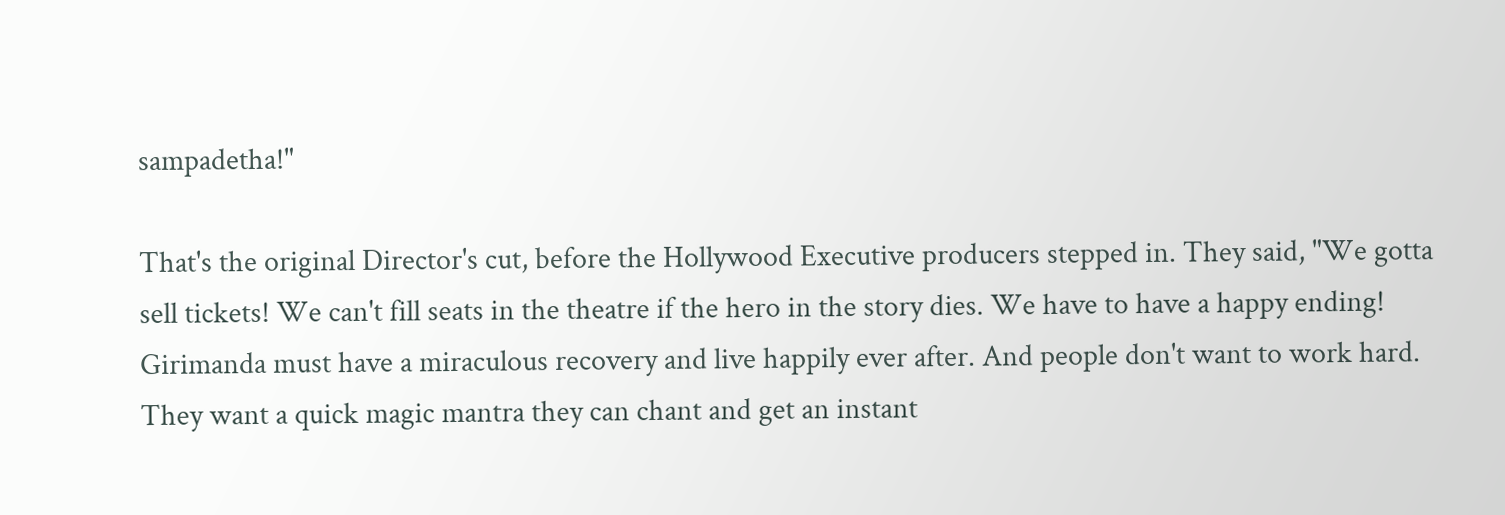sampadetha!"

That's the original Director's cut, before the Hollywood Executive producers stepped in. They said, "We gotta sell tickets! We can't fill seats in the theatre if the hero in the story dies. We have to have a happy ending! Girimanda must have a miraculous recovery and live happily ever after. And people don't want to work hard. They want a quick magic mantra they can chant and get an instant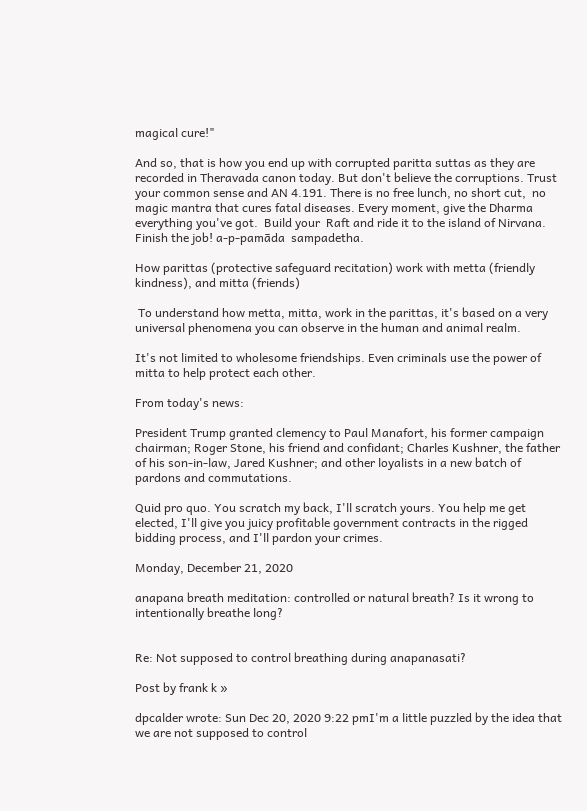magical cure!"

And so, that is how you end up with corrupted paritta suttas as they are recorded in Theravada canon today. But don't believe the corruptions. Trust your common sense and AN 4.191. There is no free lunch, no short cut,  no magic mantra that cures fatal diseases. Every moment, give the Dharma everything you've got.  Build your  Raft and ride it to the island of Nirvana. Finish the job! a-p-pamāda  sampadetha.

How parittas (protective safeguard recitation) work with metta (friendly kindness), and mitta (friends)

 To understand how metta, mitta, work in the parittas, it's based on a very universal phenomena you can observe in the human and animal realm.

It's not limited to wholesome friendships. Even criminals use the power of mitta to help protect each other.

From today's news:

President Trump granted clemency to Paul Manafort, his former campaign chairman; Roger Stone, his friend and confidant; Charles Kushner, the father of his son-in-law, Jared Kushner; and other loyalists in a new batch of pardons and commutations.

Quid pro quo. You scratch my back, I'll scratch yours. You help me get elected, I'll give you juicy profitable government contracts in the rigged bidding process, and I'll pardon your crimes.

Monday, December 21, 2020

anapana breath meditation: controlled or natural breath? Is it wrong to intentionally breathe long?


Re: Not supposed to control breathing during anapanasati?

Post by frank k »

dpcalder wrote: Sun Dec 20, 2020 9:22 pmI'm a little puzzled by the idea that we are not supposed to control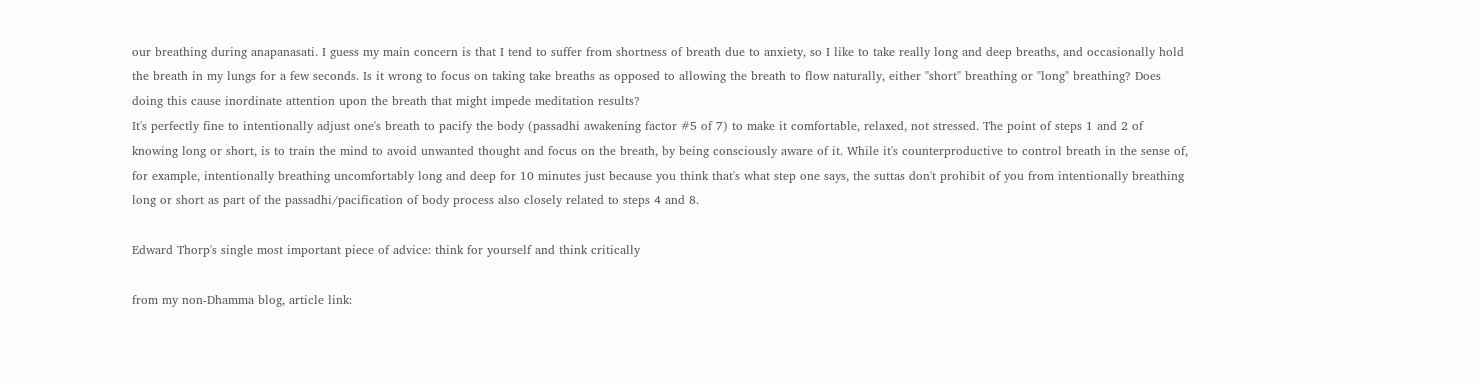our breathing during anapanasati. I guess my main concern is that I tend to suffer from shortness of breath due to anxiety, so I like to take really long and deep breaths, and occasionally hold the breath in my lungs for a few seconds. Is it wrong to focus on taking take breaths as opposed to allowing the breath to flow naturally, either "short" breathing or "long" breathing? Does doing this cause inordinate attention upon the breath that might impede meditation results?
It's perfectly fine to intentionally adjust one's breath to pacify the body (passadhi awakening factor #5 of 7) to make it comfortable, relaxed, not stressed. The point of steps 1 and 2 of knowing long or short, is to train the mind to avoid unwanted thought and focus on the breath, by being consciously aware of it. While it's counterproductive to control breath in the sense of, for example, intentionally breathing uncomfortably long and deep for 10 minutes just because you think that's what step one says, the suttas don't prohibit of you from intentionally breathing long or short as part of the passadhi/pacification of body process also closely related to steps 4 and 8.

Edward Thorp's single most important piece of advice: think for yourself and think critically

from my non-Dhamma blog, article link: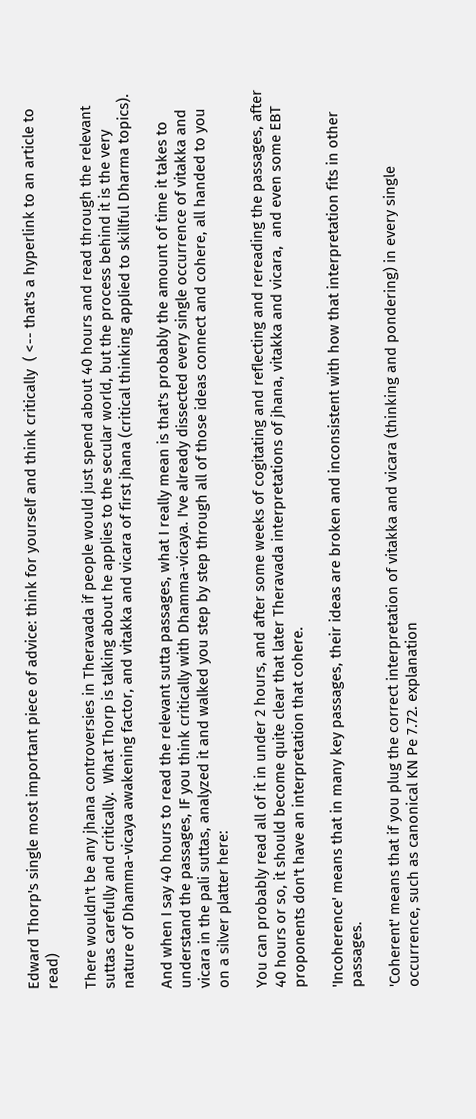Edward Thorp's single most important piece of advice: think for yourself and think critically  ( <-- that's a hyperlink to an article to read)

There wouldn't be any jhana controversies in Theravada if people would just spend about 40 hours and read through the relevant suttas carefully and critically.  What Thorp is talking about he applies to the secular world, but the process behind it is the very nature of Dhamma-vicaya awakening factor, and vitakka and vicara of first jhana (critical thinking applied to skillful Dharma topics).

And when I say 40 hours to read the relevant sutta passages, what I really mean is that's probably the amount of time it takes to understand the passages, IF you think critically with Dhamma-vicaya. I've already dissected every single occurrence of vitakka and vicara in the pali suttas, analyzed it and walked you step by step through all of those ideas connect and cohere, all handed to you on a silver platter here:

You can probably read all of it in under 2 hours, and after some weeks of cogitating and reflecting and rereading the passages, after 40 hours or so, it should become quite clear that later Theravada interpretations of jhana, vitakka and vicara,  and even some EBT proponents don't have an interpretation that cohere.

'Incoherence' means that in many key passages, their ideas are broken and inconsistent with how that interpretation fits in other passages.

'Coherent' means that if you plug the correct interpretation of vitakka and vicara (thinking and pondering) in every single occurrence, such as canonical KN Pe 7.72. explanation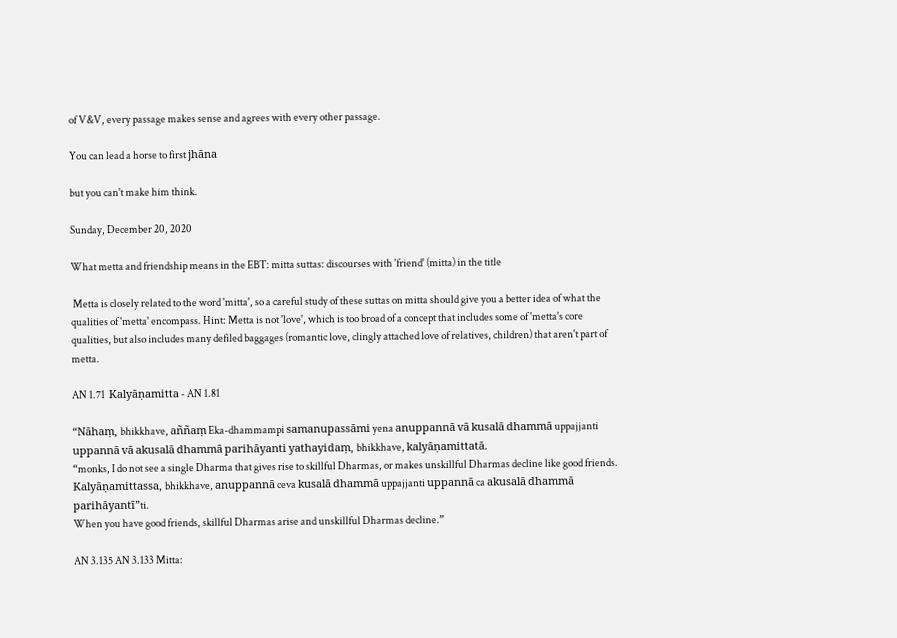of V&V, every passage makes sense and agrees with every other passage.

You can lead a horse to first jhāna

but you can't make him think.

Sunday, December 20, 2020

What metta and friendship means in the EBT: mitta suttas: discourses with 'friend' (mitta) in the title

 Metta is closely related to the word 'mitta', so a careful study of these suttas on mitta should give you a better idea of what the qualities of 'metta' encompass. Hint: Metta is not 'love', which is too broad of a concept that includes some of 'metta's core qualities, but also includes many defiled baggages (romantic love, clingly attached love of relatives, children) that aren't part of metta.

AN 1.71  Kalyāṇamitta - AN 1.81

“Nāhaṃ, bhikkhave, aññaṃ Eka-dhammampi samanupassāmi yena anuppannā vā kusalā dhammā uppajjanti uppannā vā akusalā dhammā parihāyanti yathayidaṃ, bhikkhave, kalyāṇamittatā.
“monks, I do not see a single Dharma that gives rise to skillful Dharmas, or makes unskillful Dharmas decline like good friends.
Kalyāṇamittassa, bhikkhave, anuppannā ceva kusalā dhammā uppajjanti uppannā ca akusalā dhammā parihāyantī”ti.
When you have good friends, skillful Dharmas arise and unskillful Dharmas decline.”

AN 3.135 AN 3.133 Mitta: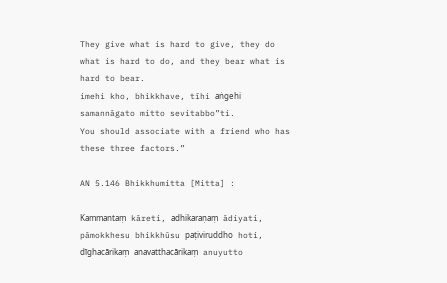They give what is hard to give, they do what is hard to do, and they bear what is hard to bear.
imehi kho, bhikkhave, tīhi aṅgehi samannāgato mitto sevitabbo”ti.
You should associate with a friend who has these three factors.”

AN 5.146 Bhikkhumitta [Mitta] :

Kammantaṃ kāreti, adhikaraṇaṃ ādiyati, pāmokkhesu bhikkhūsu paṭiviruddho hoti, dīghacārikaṃ anavatthacārikaṃ anuyutto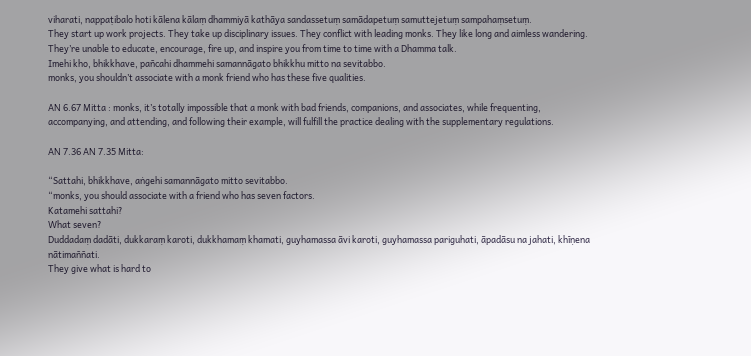viharati, nappaṭibalo hoti kālena kālaṃ dhammiyā kathāya sandassetuṃ samādapetuṃ samuttejetuṃ sampahaṃsetuṃ.
They start up work projects. They take up disciplinary issues. They conflict with leading monks. They like long and aimless wandering. They’re unable to educate, encourage, fire up, and inspire you from time to time with a Dhamma talk.
Imehi kho, bhikkhave, pañcahi dhammehi samannāgato bhikkhu mitto na sevitabbo.
monks, you shouldn’t associate with a monk friend who has these five qualities.

AN 6.67 Mitta : monks, it’s totally impossible that a monk with bad friends, companions, and associates, while frequenting, accompanying, and attending, and following their example, will fulfill the practice dealing with the supplementary regulations.

AN 7.36 AN 7.35 Mitta:

“Sattahi, bhikkhave, aṅgehi samannāgato mitto sevitabbo.
“monks, you should associate with a friend who has seven factors.
Katamehi sattahi?
What seven?
Duddadaṃ dadāti, dukkaraṃ karoti, dukkhamaṃ khamati, guyhamassa āvi karoti, guyhamassa pariguhati, āpadāsu na jahati, khīṇena nātimaññati.
They give what is hard to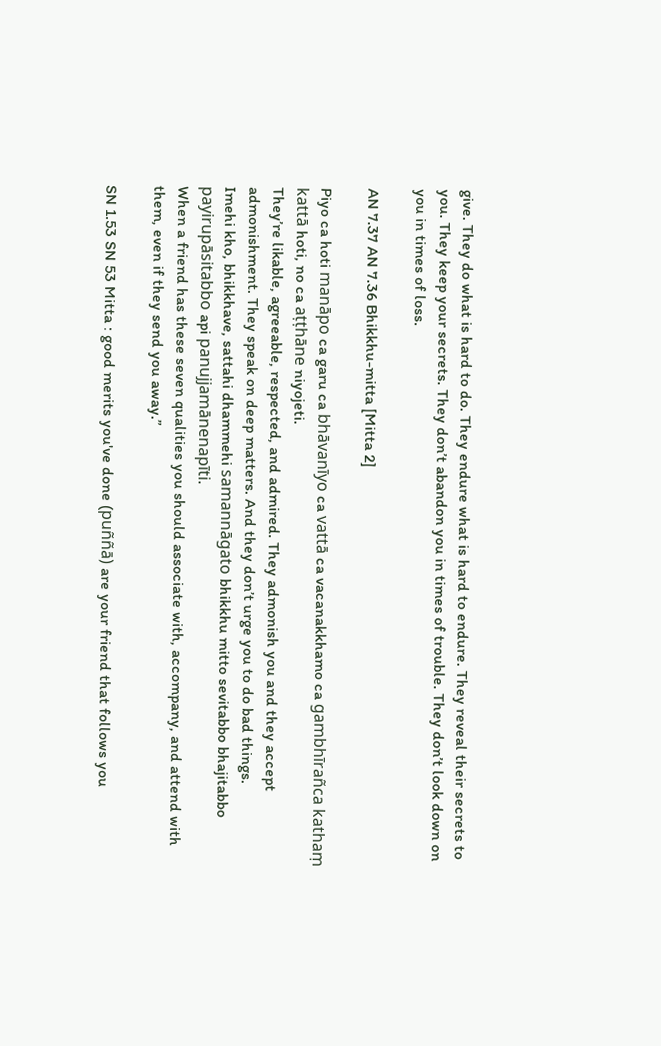give. They do what is hard to do. They endure what is hard to endure. They reveal their secrets to you. They keep your secrets. They don’t abandon you in times of trouble. They don’t look down on you in times of loss.

AN 7.37 AN 7.36 Bhikkhu-mitta [Mitta 2]

Piyo ca hoti manāpo ca garu ca bhāvanīyo ca vattā ca vacanakkhamo ca gambhīrañca kathaṃ kattā hoti, no ca aṭṭhāne niyojeti.
They’re likable, agreeable, respected, and admired. They admonish you and they accept admonishment. They speak on deep matters. And they don’t urge you to do bad things.
Imehi kho, bhikkhave, sattahi dhammehi samannāgato bhikkhu mitto sevitabbo bhajitabbo payirupāsitabbo api panujjamānenapīti.
When a friend has these seven qualities you should associate with, accompany, and attend with them, even if they send you away.”

SN 1.53 SN 53 Mitta : good merits you've done (puññā) are your friend that follows you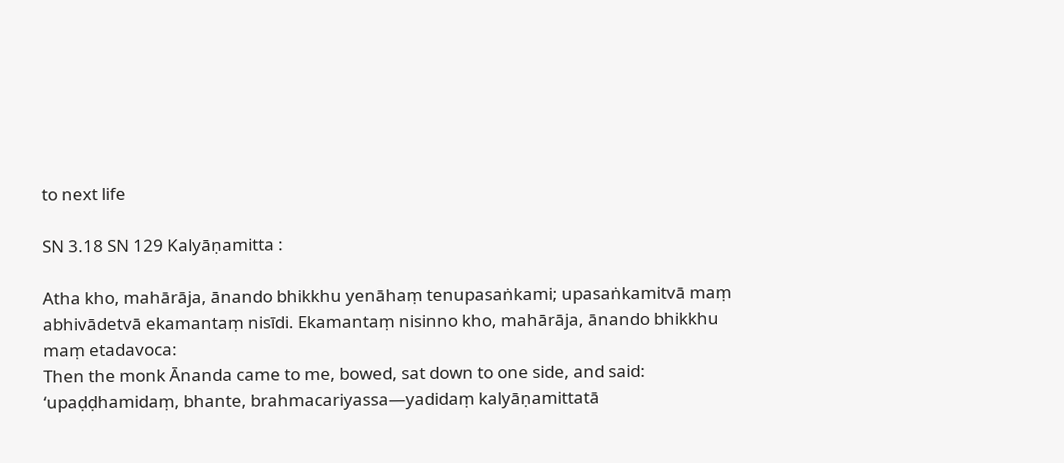to next life

SN 3.18 SN 129 Kalyāṇamitta :

Atha kho, mahārāja, ānando bhikkhu yenāhaṃ tenupasaṅkami; upasaṅkamitvā maṃ abhivādetvā ekamantaṃ nisīdi. Ekamantaṃ nisinno kho, mahārāja, ānando bhikkhu maṃ etadavoca:
Then the monk Ānanda came to me, bowed, sat down to one side, and said:
‘upaḍḍhamidaṃ, bhante, brahmacariyassa—yadidaṃ kalyāṇamittatā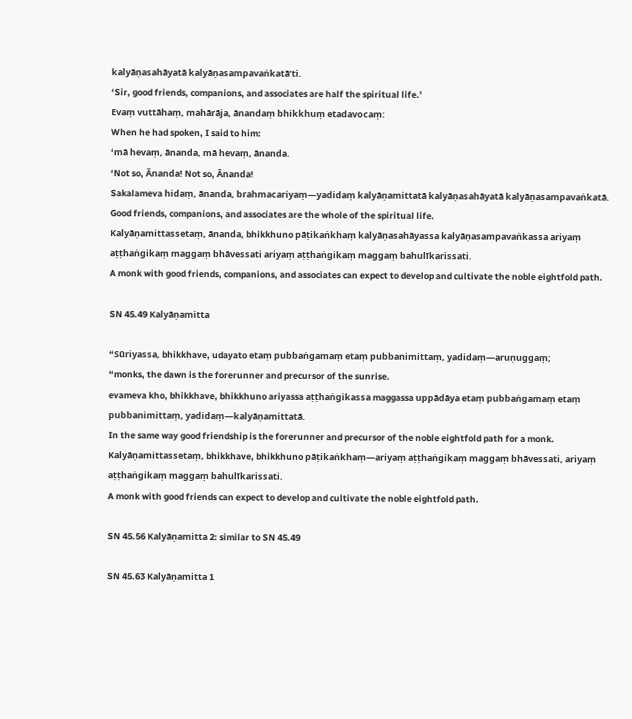kalyāṇasahāyatā kalyāṇasampavaṅkatā’ti.
‘Sir, good friends, companions, and associates are half the spiritual life.’
Evaṃ vuttāhaṃ, mahārāja, ānandaṃ bhikkhuṃ etadavocaṃ:
When he had spoken, I said to him:
‘mā hevaṃ, ānanda, mā hevaṃ, ānanda.
‘Not so, Ānanda! Not so, Ānanda!
Sakalameva hidaṃ, ānanda, brahmacariyaṃ—yadidaṃ kalyāṇamittatā kalyāṇasahāyatā kalyāṇasampavaṅkatā.
Good friends, companions, and associates are the whole of the spiritual life.
Kalyāṇamittassetaṃ, ānanda, bhikkhuno pāṭikaṅkhaṃ kalyāṇasahāyassa kalyāṇasampavaṅkassa ariyaṃ aṭṭhaṅgikaṃ maggaṃ bhāvessati ariyaṃ aṭṭhaṅgikaṃ maggaṃ bahulīkarissati.
A monk with good friends, companions, and associates can expect to develop and cultivate the noble eightfold path.

SN 45.49 Kalyāṇamitta

“Sūriyassa, bhikkhave, udayato etaṃ pubbaṅgamaṃ etaṃ pubbanimittaṃ, yadidaṃ—aruṇuggaṃ;
“monks, the dawn is the forerunner and precursor of the sunrise.
evameva kho, bhikkhave, bhikkhuno ariyassa aṭṭhaṅgikassa maggassa uppādāya etaṃ pubbaṅgamaṃ etaṃ pubbanimittaṃ, yadidaṃ—kalyāṇamittatā.
In the same way good friendship is the forerunner and precursor of the noble eightfold path for a monk.
Kalyāṇamittassetaṃ, bhikkhave, bhikkhuno pāṭikaṅkhaṃ—ariyaṃ aṭṭhaṅgikaṃ maggaṃ bhāvessati, ariyaṃ aṭṭhaṅgikaṃ maggaṃ bahulīkarissati.
A monk with good friends can expect to develop and cultivate the noble eightfold path.

SN 45.56 Kalyāṇamitta 2: similar to SN 45.49

SN 45.63 Kalyāṇamitta 1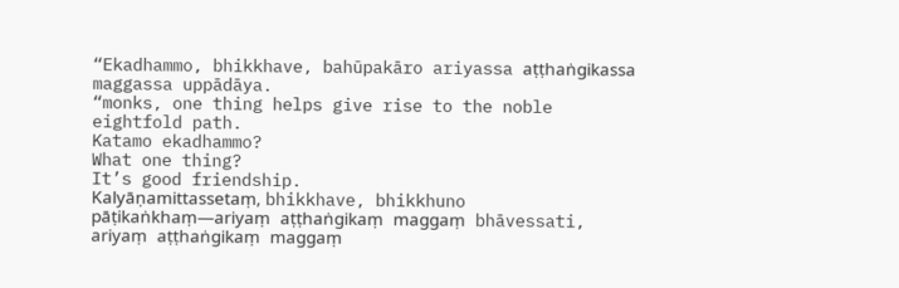“Ekadhammo, bhikkhave, bahūpakāro ariyassa aṭṭhaṅgikassa maggassa uppādāya.
“monks, one thing helps give rise to the noble eightfold path.
Katamo ekadhammo?
What one thing?
It’s good friendship.
Kalyāṇamittassetaṃ, bhikkhave, bhikkhuno pāṭikaṅkhaṃ—ariyaṃ aṭṭhaṅgikaṃ maggaṃ bhāvessati, ariyaṃ aṭṭhaṅgikaṃ maggaṃ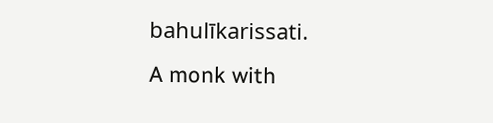bahulīkarissati.
A monk with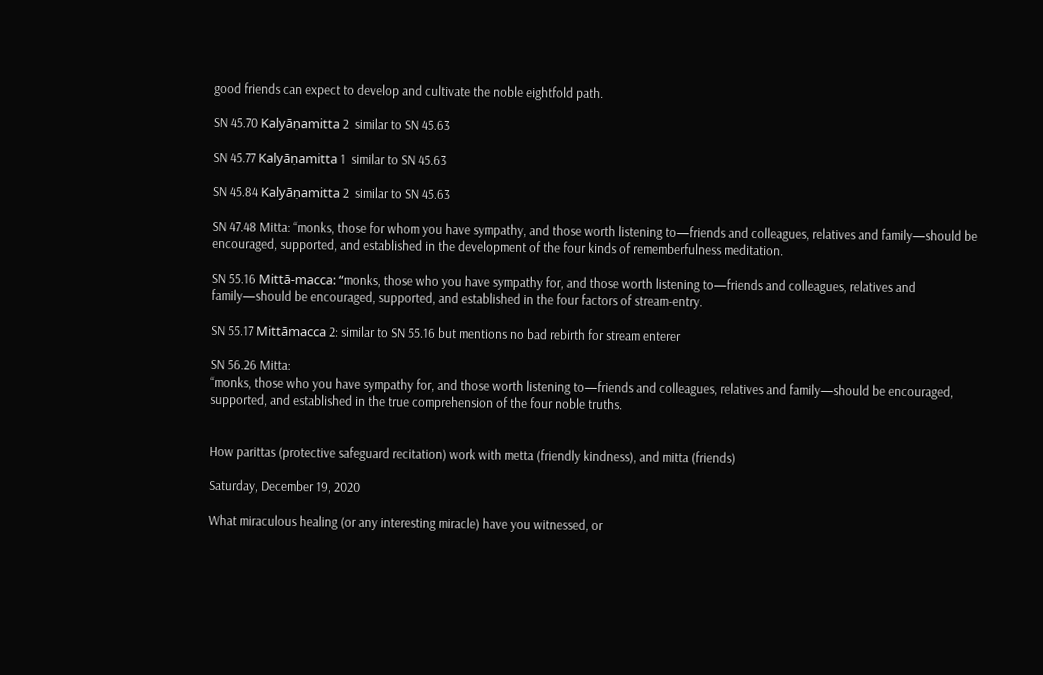good friends can expect to develop and cultivate the noble eightfold path.

SN 45.70 Kalyāṇamitta 2  similar to SN 45.63

SN 45.77 Kalyāṇamitta 1  similar to SN 45.63

SN 45.84 Kalyāṇamitta 2  similar to SN 45.63

SN 47.48 Mitta: “monks, those for whom you have sympathy, and those worth listening to—friends and colleagues, relatives and family—should be encouraged, supported, and established in the development of the four kinds of rememberfulness meditation.

SN 55.16 Mittā-macca: “monks, those who you have sympathy for, and those worth listening to—friends and colleagues, relatives and family—should be encouraged, supported, and established in the four factors of stream-entry.

SN 55.17 Mittāmacca 2: similar to SN 55.16 but mentions no bad rebirth for stream enterer

SN 56.26 Mitta:
“monks, those who you have sympathy for, and those worth listening to—friends and colleagues, relatives and family—should be encouraged, supported, and established in the true comprehension of the four noble truths.


How parittas (protective safeguard recitation) work with metta (friendly kindness), and mitta (friends)

Saturday, December 19, 2020

What miraculous healing (or any interesting miracle) have you witnessed, or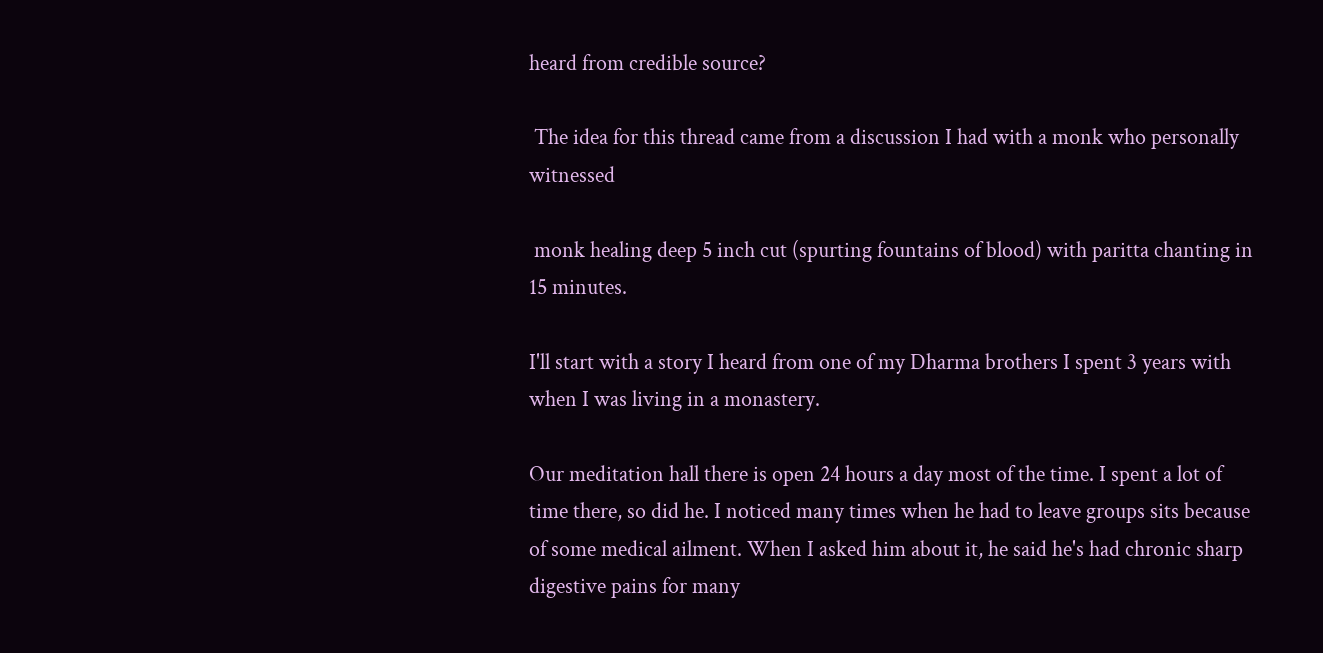heard from credible source?

 The idea for this thread came from a discussion I had with a monk who personally witnessed

 monk healing deep 5 inch cut (spurting fountains of blood) with paritta chanting in 15 minutes.

I'll start with a story I heard from one of my Dharma brothers I spent 3 years with when I was living in a monastery.

Our meditation hall there is open 24 hours a day most of the time. I spent a lot of time there, so did he. I noticed many times when he had to leave groups sits because of some medical ailment. When I asked him about it, he said he's had chronic sharp digestive pains for many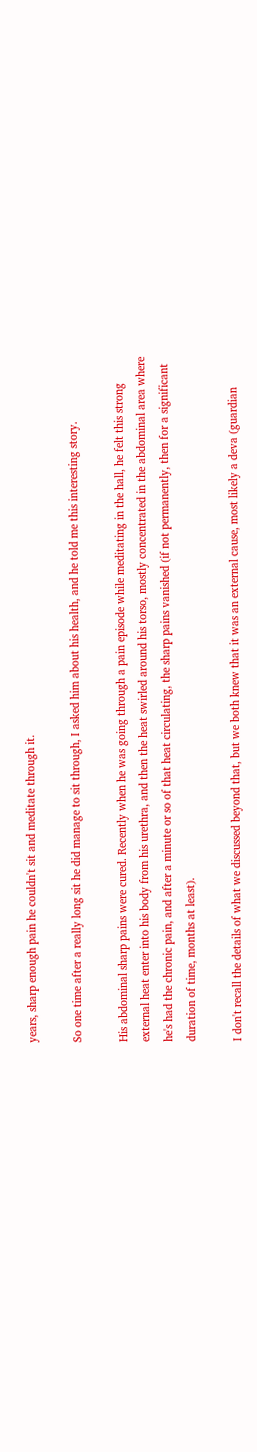years, sharp enough pain he couldn't sit and meditate through it.

So one time after a really long sit he did manage to sit through, I asked him about his health, and he told me this interesting story.

His abdominal sharp pains were cured. Recently when he was going through a pain episode while meditating in the hall, he felt this strong external heat enter into his body from his urethra, and then the heat swirled around his torso, mostly concentrated in the abdominal area where he's had the chronic pain, and after a minute or so of that heat circulating, the sharp pains vanished (if not permanently, then for a significant duration of time, months at least).

I don't recall the details of what we discussed beyond that, but we both knew that it was an external cause, most likely a deva (guardian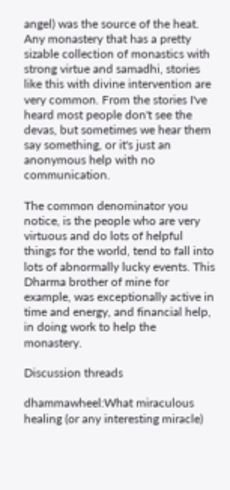angel) was the source of the heat. Any monastery that has a pretty sizable collection of monastics with strong virtue and samadhi, stories like this with divine intervention are very common. From the stories I've heard most people don't see the devas, but sometimes we hear them say something, or it's just an anonymous help with no communication.

The common denominator you notice, is the people who are very virtuous and do lots of helpful things for the world, tend to fall into lots of abnormally lucky events. This Dharma brother of mine for example, was exceptionally active in time and energy, and financial help, in doing work to help the monastery.

Discussion threads

dhammawheel:What miraculous healing (or any interesting miracle)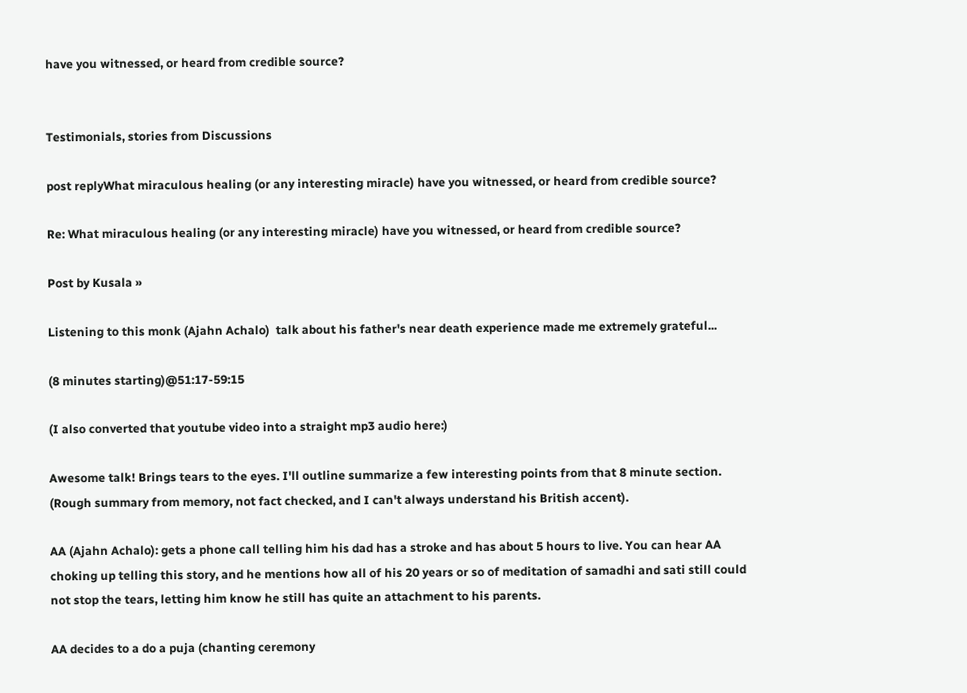have you witnessed, or heard from credible source?


Testimonials, stories from Discussions

post replyWhat miraculous healing (or any interesting miracle) have you witnessed, or heard from credible source?

Re: What miraculous healing (or any interesting miracle) have you witnessed, or heard from credible source?

Post by Kusala »

Listening to this monk (Ajahn Achalo)  talk about his father's near death experience made me extremely grateful...

(8 minutes starting)@51:17-59:15

(I also converted that youtube video into a straight mp3 audio here:)

Awesome talk! Brings tears to the eyes. I'll outline summarize a few interesting points from that 8 minute section. (Rough summary from memory, not fact checked, and I can't always understand his British accent).

AA (Ajahn Achalo): gets a phone call telling him his dad has a stroke and has about 5 hours to live. You can hear AA choking up telling this story, and he mentions how all of his 20 years or so of meditation of samadhi and sati still could not stop the tears, letting him know he still has quite an attachment to his parents.

AA decides to a do a puja (chanting ceremony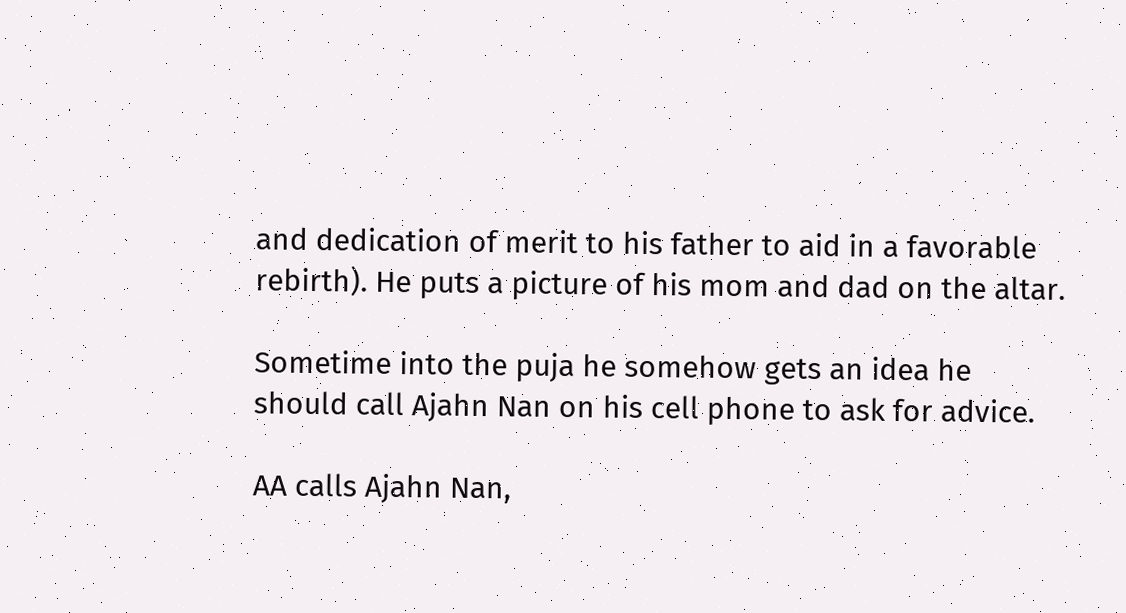and dedication of merit to his father to aid in a favorable rebirth). He puts a picture of his mom and dad on the altar.

Sometime into the puja he somehow gets an idea he should call Ajahn Nan on his cell phone to ask for advice.

AA calls Ajahn Nan,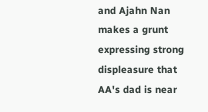and Ajahn Nan makes a grunt expressing strong displeasure that AA's dad is near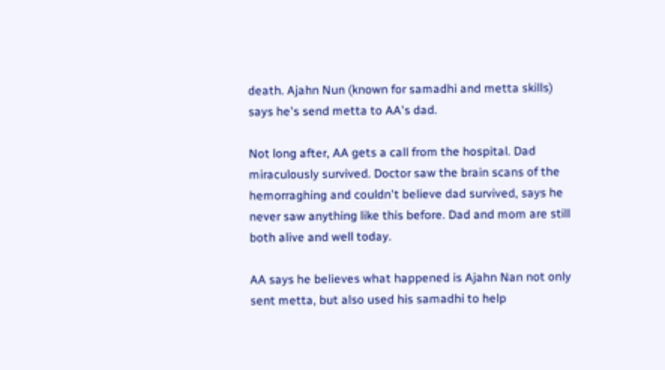death. Ajahn Nun (known for samadhi and metta skills) says he's send metta to AA's dad.

Not long after, AA gets a call from the hospital. Dad miraculously survived. Doctor saw the brain scans of the hemorraghing and couldn't believe dad survived, says he never saw anything like this before. Dad and mom are still both alive and well today.

AA says he believes what happened is Ajahn Nan not only sent metta, but also used his samadhi to help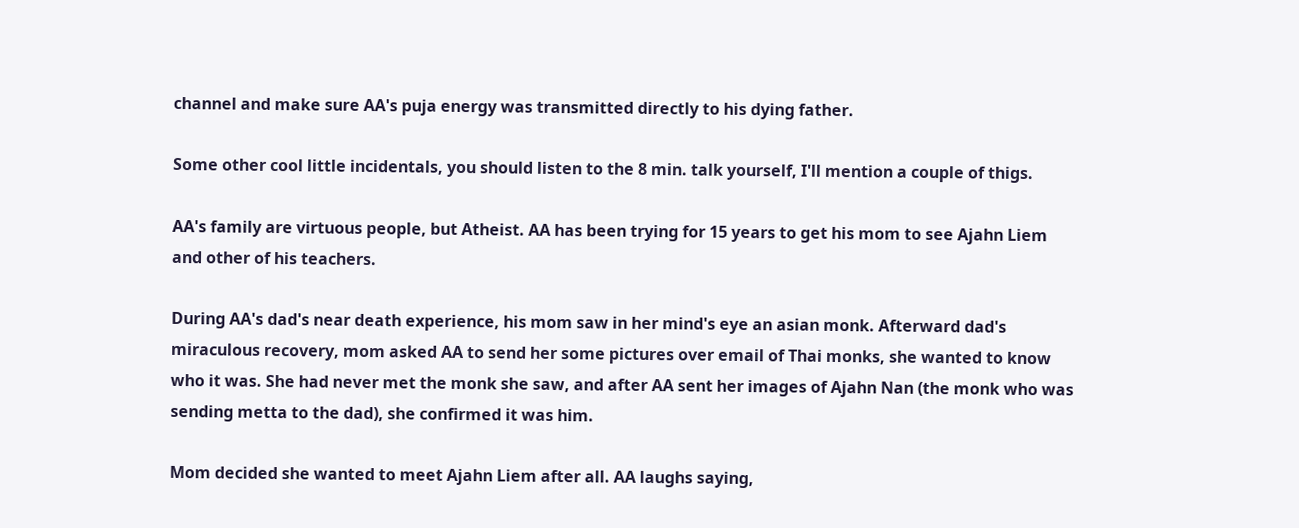channel and make sure AA's puja energy was transmitted directly to his dying father.

Some other cool little incidentals, you should listen to the 8 min. talk yourself, I'll mention a couple of thigs.

AA's family are virtuous people, but Atheist. AA has been trying for 15 years to get his mom to see Ajahn Liem and other of his teachers.

During AA's dad's near death experience, his mom saw in her mind's eye an asian monk. Afterward dad's miraculous recovery, mom asked AA to send her some pictures over email of Thai monks, she wanted to know who it was. She had never met the monk she saw, and after AA sent her images of Ajahn Nan (the monk who was sending metta to the dad), she confirmed it was him.

Mom decided she wanted to meet Ajahn Liem after all. AA laughs saying,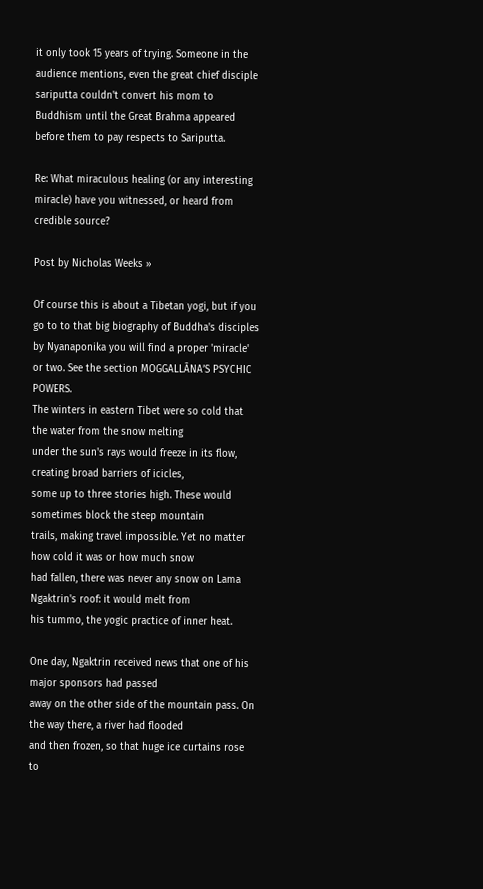it only took 15 years of trying. Someone in the audience mentions, even the great chief disciple sariputta couldn't convert his mom to Buddhism until the Great Brahma appeared before them to pay respects to Sariputta.

Re: What miraculous healing (or any interesting miracle) have you witnessed, or heard from credible source?

Post by Nicholas Weeks »

Of course this is about a Tibetan yogi, but if you go to to that big biography of Buddha's disciples by Nyanaponika you will find a proper 'miracle' or two. See the section MOGGALLĀNA’S PSYCHIC POWERS.
The winters in eastern Tibet were so cold that the water from the snow melting
under the sun's rays would freeze in its flow, creating broad barriers of icicles,
some up to three stories high. These would sometimes block the steep mountain
trails, making travel impossible. Yet no matter how cold it was or how much snow
had fallen, there was never any snow on Lama Ngaktrin's roof: it would melt from
his tummo, the yogic practice of inner heat.

One day, Ngaktrin received news that one of his major sponsors had passed
away on the other side of the mountain pass. On the way there, a river had flooded
and then frozen, so that huge ice curtains rose to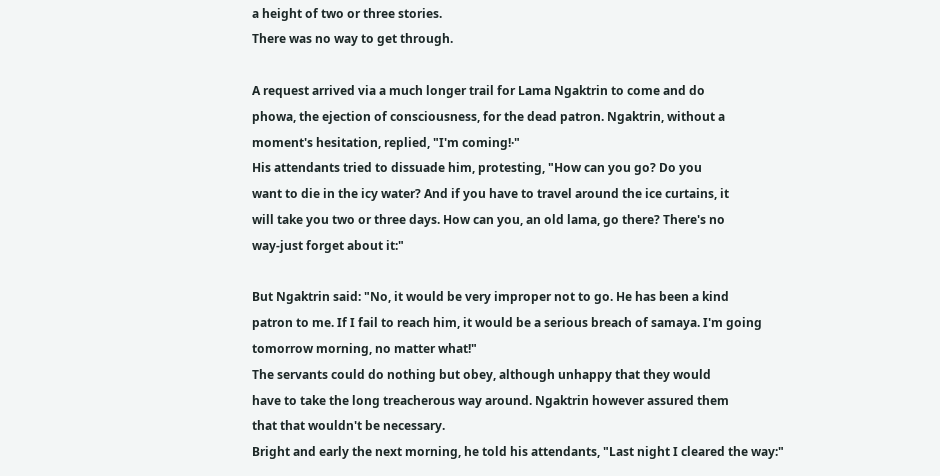a height of two or three stories.
There was no way to get through.

A request arrived via a much longer trail for Lama Ngaktrin to come and do
phowa, the ejection of consciousness, for the dead patron. Ngaktrin, without a
moment's hesitation, replied, "I'm coming!·"
His attendants tried to dissuade him, protesting, "How can you go? Do you
want to die in the icy water? And if you have to travel around the ice curtains, it
will take you two or three days. How can you, an old lama, go there? There's no
way-just forget about it:"

But Ngaktrin said: "No, it would be very improper not to go. He has been a kind
patron to me. If I fail to reach him, it would be a serious breach of samaya. I'm going
tomorrow morning, no matter what!"
The servants could do nothing but obey, although unhappy that they would
have to take the long treacherous way around. Ngaktrin however assured them
that that wouldn't be necessary.
Bright and early the next morning, he told his attendants, "Last night I cleared the way:"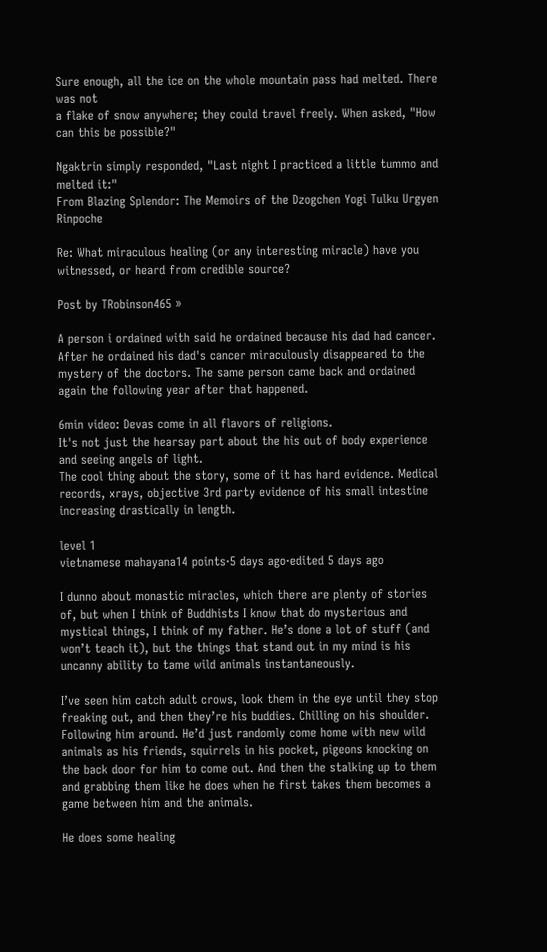Sure enough, all the ice on the whole mountain pass had melted. There was not
a flake of snow anywhere; they could travel freely. When asked, "How can this be possible?"

Ngaktrin simply responded, "Last night I practiced a little tummo and melted it:"
From Blazing Splendor: The Memoirs of the Dzogchen Yogi Tulku Urgyen Rinpoche

Re: What miraculous healing (or any interesting miracle) have you witnessed, or heard from credible source?

Post by TRobinson465 »

A person i ordained with said he ordained because his dad had cancer. After he ordained his dad's cancer miraculously disappeared to the mystery of the doctors. The same person came back and ordained again the following year after that happened.

6min video: Devas come in all flavors of religions.
It's not just the hearsay part about the his out of body experience and seeing angels of light.
The cool thing about the story, some of it has hard evidence. Medical records, xrays, objective 3rd party evidence of his small intestine increasing drastically in length.

level 1
vietnamese mahayana14 points·5 days ago·edited 5 days ago

I dunno about monastic miracles, which there are plenty of stories of, but when I think of Buddhists I know that do mysterious and mystical things, I think of my father. He’s done a lot of stuff (and won’t teach it), but the things that stand out in my mind is his uncanny ability to tame wild animals instantaneously.

I’ve seen him catch adult crows, look them in the eye until they stop freaking out, and then they’re his buddies. Chilling on his shoulder. Following him around. He’d just randomly come home with new wild animals as his friends, squirrels in his pocket, pigeons knocking on the back door for him to come out. And then the stalking up to them and grabbing them like he does when he first takes them becomes a game between him and the animals.

He does some healing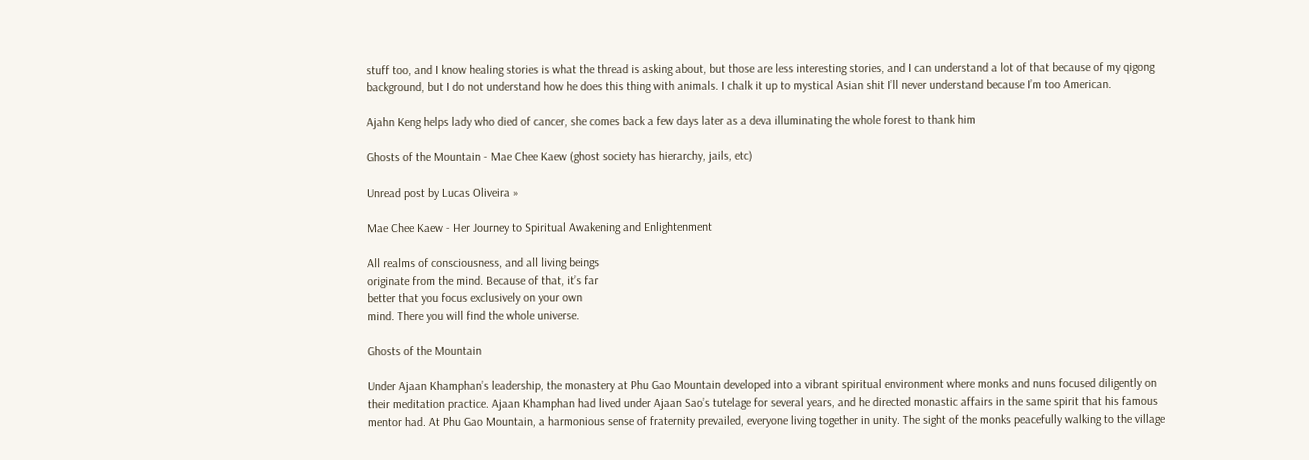stuff too, and I know healing stories is what the thread is asking about, but those are less interesting stories, and I can understand a lot of that because of my qigong background, but I do not understand how he does this thing with animals. I chalk it up to mystical Asian shit I’ll never understand because I’m too American.

Ajahn Keng helps lady who died of cancer, she comes back a few days later as a deva illuminating the whole forest to thank him

Ghosts of the Mountain - Mae Chee Kaew (ghost society has hierarchy, jails, etc)

Unread post by Lucas Oliveira »

Mae Chee Kaew - Her Journey to Spiritual Awakening and Enlightenment

All realms of consciousness, and all living beings
originate from the mind. Because of that, it’s far
better that you focus exclusively on your own
mind. There you will find the whole universe.

Ghosts of the Mountain

Under Ajaan Khamphan’s leadership, the monastery at Phu Gao Mountain developed into a vibrant spiritual environment where monks and nuns focused diligently on their meditation practice. Ajaan Khamphan had lived under Ajaan Sao’s tutelage for several years, and he directed monastic affairs in the same spirit that his famous mentor had. At Phu Gao Mountain, a harmonious sense of fraternity prevailed, everyone living together in unity. The sight of the monks peacefully walking to the village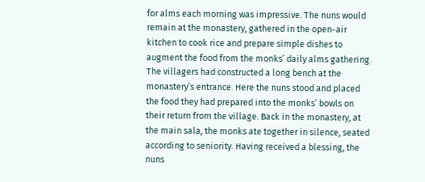for alms each morning was impressive. The nuns would remain at the monastery, gathered in the open-air kitchen to cook rice and prepare simple dishes to augment the food from the monks’ daily alms gathering. The villagers had constructed a long bench at the monastery’s entrance. Here the nuns stood and placed the food they had prepared into the monks’ bowls on their return from the village. Back in the monastery, at the main sala, the monks ate together in silence, seated according to seniority. Having received a blessing, the nuns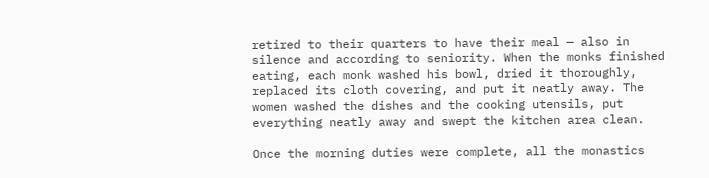retired to their quarters to have their meal — also in silence and according to seniority. When the monks finished eating, each monk washed his bowl, dried it thoroughly, replaced its cloth covering, and put it neatly away. The women washed the dishes and the cooking utensils, put everything neatly away and swept the kitchen area clean.

Once the morning duties were complete, all the monastics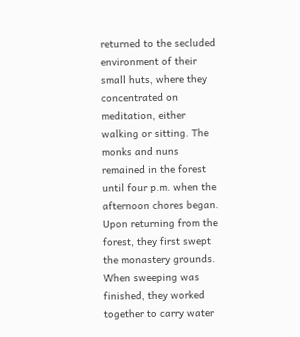returned to the secluded environment of their small huts, where they concentrated on meditation, either walking or sitting. The monks and nuns remained in the forest until four p.m. when the afternoon chores began. Upon returning from the forest, they first swept the monastery grounds. When sweeping was finished, they worked together to carry water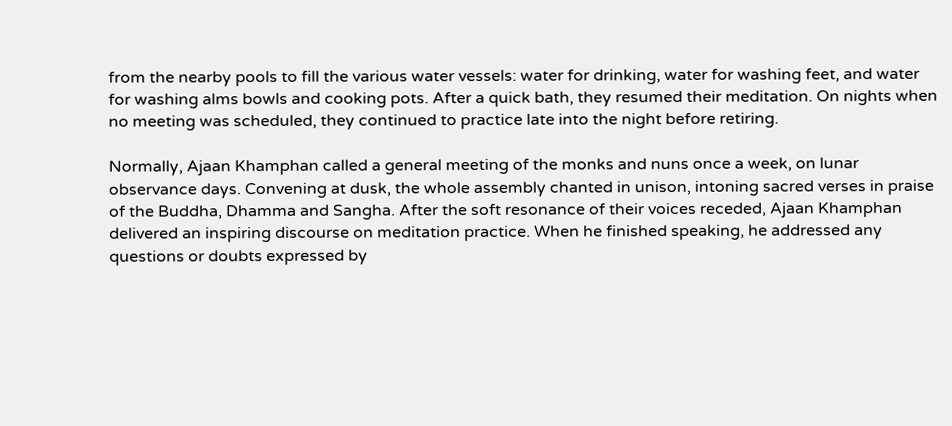from the nearby pools to fill the various water vessels: water for drinking, water for washing feet, and water for washing alms bowls and cooking pots. After a quick bath, they resumed their meditation. On nights when no meeting was scheduled, they continued to practice late into the night before retiring.

Normally, Ajaan Khamphan called a general meeting of the monks and nuns once a week, on lunar observance days. Convening at dusk, the whole assembly chanted in unison, intoning sacred verses in praise of the Buddha, Dhamma and Sangha. After the soft resonance of their voices receded, Ajaan Khamphan delivered an inspiring discourse on meditation practice. When he finished speaking, he addressed any questions or doubts expressed by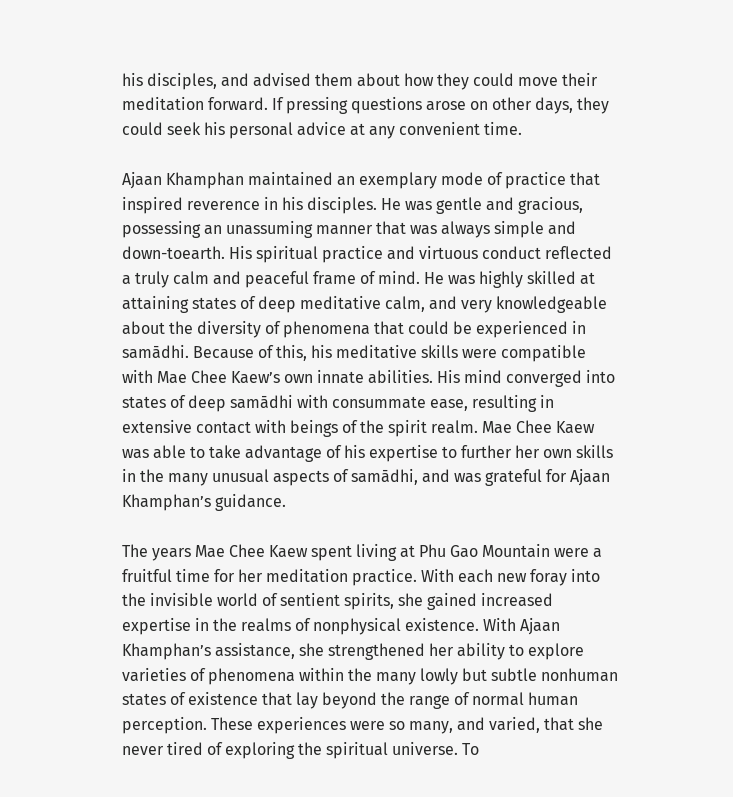his disciples, and advised them about how they could move their meditation forward. If pressing questions arose on other days, they could seek his personal advice at any convenient time.

Ajaan Khamphan maintained an exemplary mode of practice that inspired reverence in his disciples. He was gentle and gracious, possessing an unassuming manner that was always simple and down-toearth. His spiritual practice and virtuous conduct reflected a truly calm and peaceful frame of mind. He was highly skilled at attaining states of deep meditative calm, and very knowledgeable about the diversity of phenomena that could be experienced in samādhi. Because of this, his meditative skills were compatible with Mae Chee Kaew’s own innate abilities. His mind converged into states of deep samādhi with consummate ease, resulting in extensive contact with beings of the spirit realm. Mae Chee Kaew was able to take advantage of his expertise to further her own skills in the many unusual aspects of samādhi, and was grateful for Ajaan Khamphan’s guidance.

The years Mae Chee Kaew spent living at Phu Gao Mountain were a fruitful time for her meditation practice. With each new foray into the invisible world of sentient spirits, she gained increased expertise in the realms of nonphysical existence. With Ajaan Khamphan’s assistance, she strengthened her ability to explore varieties of phenomena within the many lowly but subtle nonhuman states of existence that lay beyond the range of normal human perception. These experiences were so many, and varied, that she never tired of exploring the spiritual universe. To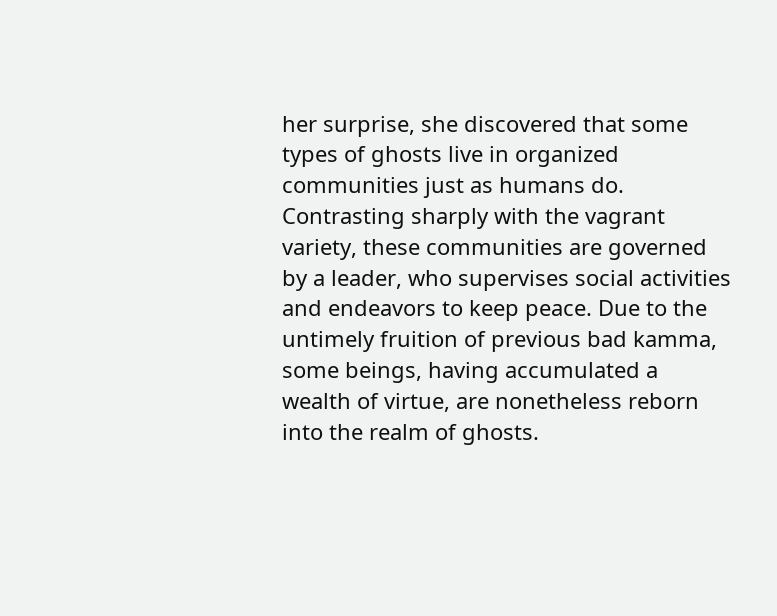her surprise, she discovered that some types of ghosts live in organized communities just as humans do. Contrasting sharply with the vagrant variety, these communities are governed by a leader, who supervises social activities and endeavors to keep peace. Due to the untimely fruition of previous bad kamma, some beings, having accumulated a wealth of virtue, are nonetheless reborn into the realm of ghosts.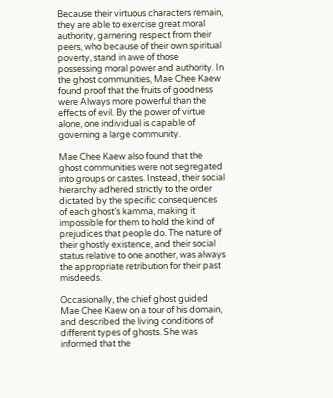Because their virtuous characters remain, they are able to exercise great moral authority, garnering respect from their peers, who because of their own spiritual poverty, stand in awe of those possessing moral power and authority. In the ghost communities, Mae Chee Kaew found proof that the fruits of goodness were Always more powerful than the effects of evil. By the power of virtue alone, one individual is capable of governing a large community.

Mae Chee Kaew also found that the ghost communities were not segregated into groups or castes. Instead, their social hierarchy adhered strictly to the order dictated by the specific consequences of each ghost’s kamma, making it impossible for them to hold the kind of prejudices that people do. The nature of their ghostly existence, and their social status relative to one another, was always the appropriate retribution for their past misdeeds.

Occasionally, the chief ghost guided Mae Chee Kaew on a tour of his domain, and described the living conditions of different types of ghosts. She was informed that the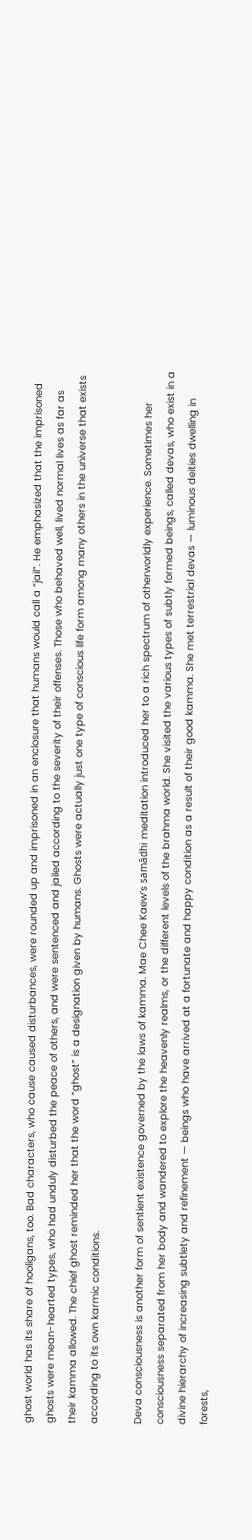ghost world has its share of hooligans, too. Bad characters, who cause caused disturbances, were rounded up and imprisoned in an enclosure that humans would call a “jail”. He emphasized that the imprisoned ghosts were mean-hearted types, who had unduly disturbed the peace of others, and were sentenced and jailed according to the severity of their offenses. Those who behaved well, lived normal lives as far as their kamma allowed. The chief ghost reminded her that the word “ghost” is a designation given by humans. Ghosts were actually just one type of conscious life form among many others in the universe that exists according to its own karmic conditions.

Deva consciousness is another form of sentient existence governed by the laws of kamma. Mae Chee Kaew’s samādhi meditation introduced her to a rich spectrum of otherworldly experience. Sometimes her consciousness separated from her body and wandered to explore the heavenly realms, or the different levels of the brahma world. She visited the various types of subtly formed beings, called devas, who exist in a divine hierarchy of increasing subtlety and refinement — beings who have arrived at a fortunate and happy condition as a result of their good kamma. She met terrestrial devas — luminous deities dwelling in forests,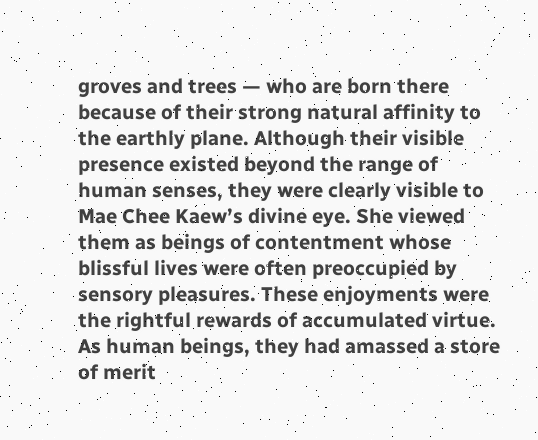groves and trees — who are born there because of their strong natural affinity to the earthly plane. Although their visible presence existed beyond the range of human senses, they were clearly visible to Mae Chee Kaew’s divine eye. She viewed them as beings of contentment whose blissful lives were often preoccupied by sensory pleasures. These enjoyments were the rightful rewards of accumulated virtue. As human beings, they had amassed a store of merit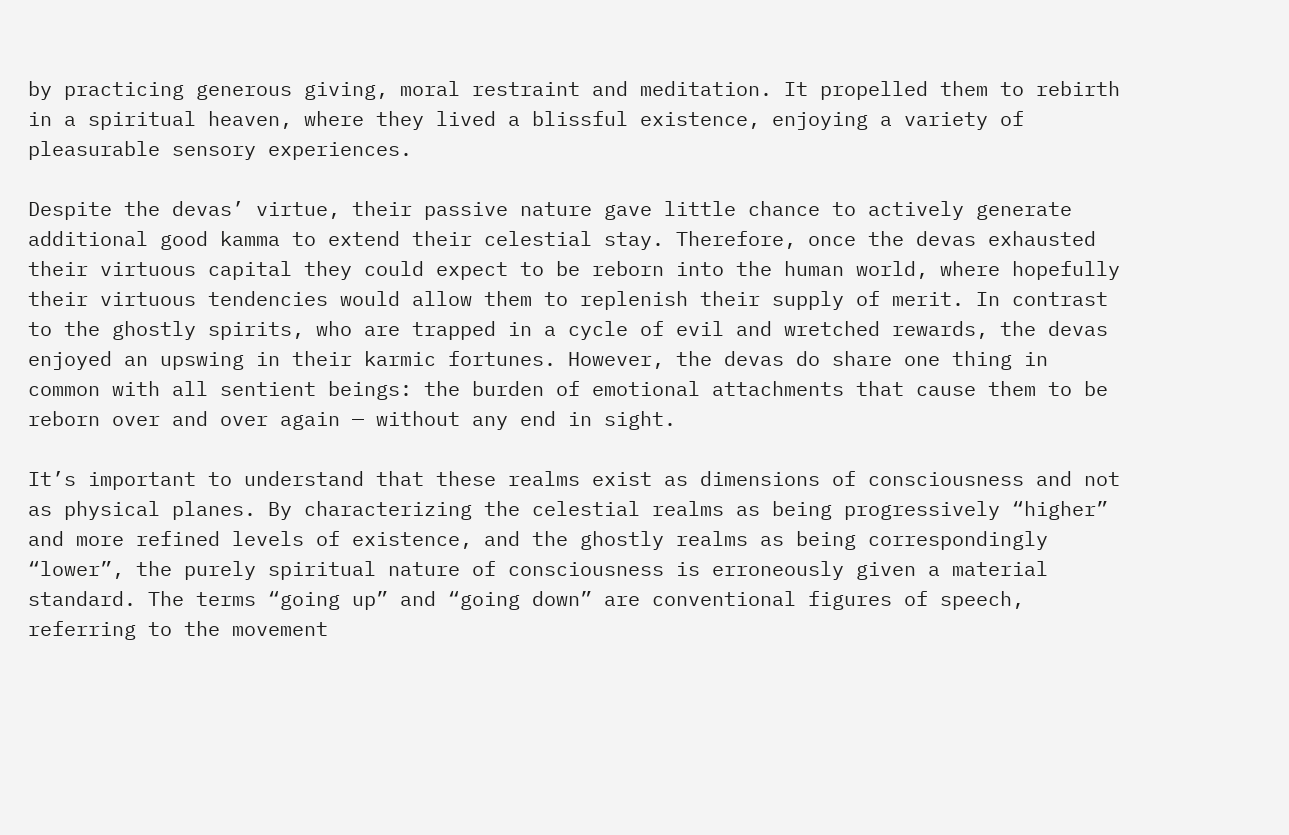by practicing generous giving, moral restraint and meditation. It propelled them to rebirth in a spiritual heaven, where they lived a blissful existence, enjoying a variety of pleasurable sensory experiences.

Despite the devas’ virtue, their passive nature gave little chance to actively generate additional good kamma to extend their celestial stay. Therefore, once the devas exhausted their virtuous capital they could expect to be reborn into the human world, where hopefully their virtuous tendencies would allow them to replenish their supply of merit. In contrast to the ghostly spirits, who are trapped in a cycle of evil and wretched rewards, the devas enjoyed an upswing in their karmic fortunes. However, the devas do share one thing in common with all sentient beings: the burden of emotional attachments that cause them to be reborn over and over again — without any end in sight.

It’s important to understand that these realms exist as dimensions of consciousness and not as physical planes. By characterizing the celestial realms as being progressively “higher” and more refined levels of existence, and the ghostly realms as being correspondingly “lower”, the purely spiritual nature of consciousness is erroneously given a material standard. The terms “going up” and “going down” are conventional figures of speech, referring to the movement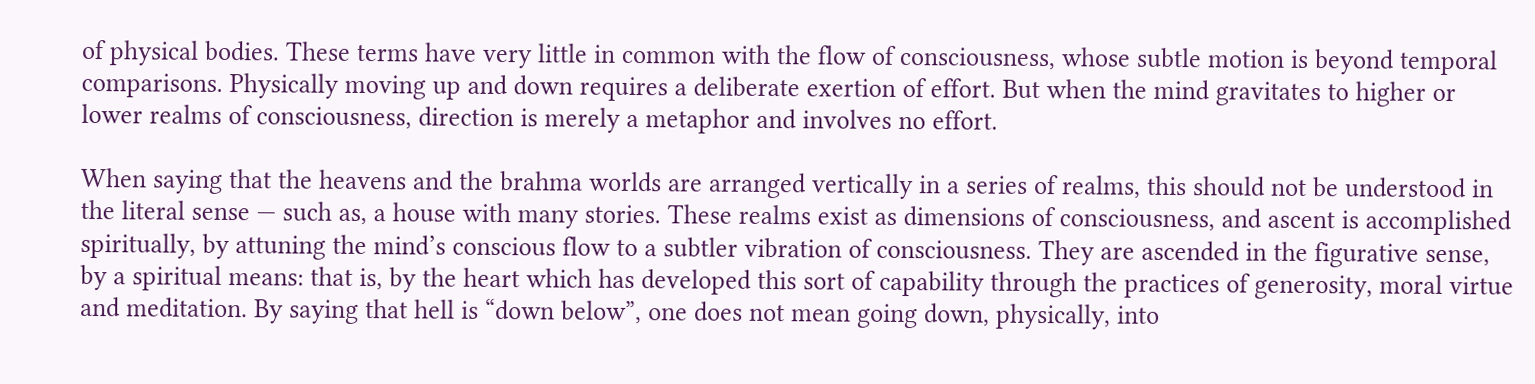of physical bodies. These terms have very little in common with the flow of consciousness, whose subtle motion is beyond temporal comparisons. Physically moving up and down requires a deliberate exertion of effort. But when the mind gravitates to higher or lower realms of consciousness, direction is merely a metaphor and involves no effort.

When saying that the heavens and the brahma worlds are arranged vertically in a series of realms, this should not be understood in the literal sense — such as, a house with many stories. These realms exist as dimensions of consciousness, and ascent is accomplished spiritually, by attuning the mind’s conscious flow to a subtler vibration of consciousness. They are ascended in the figurative sense, by a spiritual means: that is, by the heart which has developed this sort of capability through the practices of generosity, moral virtue and meditation. By saying that hell is “down below”, one does not mean going down, physically, into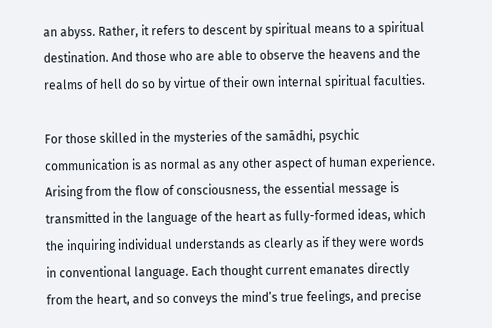an abyss. Rather, it refers to descent by spiritual means to a spiritual destination. And those who are able to observe the heavens and the realms of hell do so by virtue of their own internal spiritual faculties.

For those skilled in the mysteries of the samādhi, psychic communication is as normal as any other aspect of human experience. Arising from the flow of consciousness, the essential message is transmitted in the language of the heart as fully-formed ideas, which the inquiring individual understands as clearly as if they were words in conventional language. Each thought current emanates directly from the heart, and so conveys the mind’s true feelings, and precise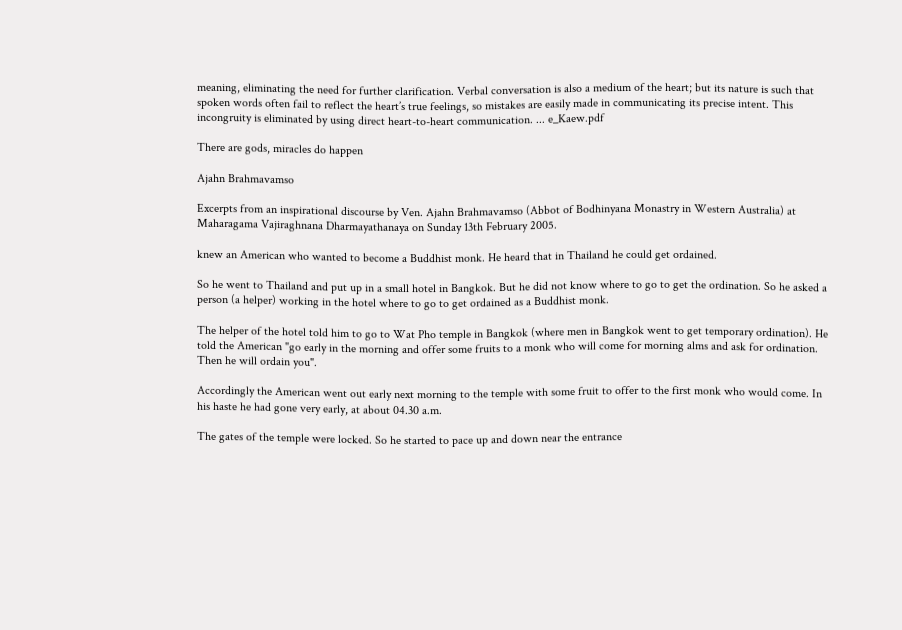meaning, eliminating the need for further clarification. Verbal conversation is also a medium of the heart; but its nature is such that spoken words often fail to reflect the heart’s true feelings, so mistakes are easily made in communicating its precise intent. This incongruity is eliminated by using direct heart-to-heart communication. ... e_Kaew.pdf

There are gods, miracles do happen

Ajahn Brahmavamso

Excerpts from an inspirational discourse by Ven. Ajahn Brahmavamso (Abbot of Bodhinyana Monastry in Western Australia) at Maharagama Vajiraghnana Dharmayathanaya on Sunday 13th February 2005.

knew an American who wanted to become a Buddhist monk. He heard that in Thailand he could get ordained.

So he went to Thailand and put up in a small hotel in Bangkok. But he did not know where to go to get the ordination. So he asked a person (a helper) working in the hotel where to go to get ordained as a Buddhist monk.

The helper of the hotel told him to go to Wat Pho temple in Bangkok (where men in Bangkok went to get temporary ordination). He told the American "go early in the morning and offer some fruits to a monk who will come for morning alms and ask for ordination. Then he will ordain you".

Accordingly the American went out early next morning to the temple with some fruit to offer to the first monk who would come. In his haste he had gone very early, at about 04.30 a.m.

The gates of the temple were locked. So he started to pace up and down near the entrance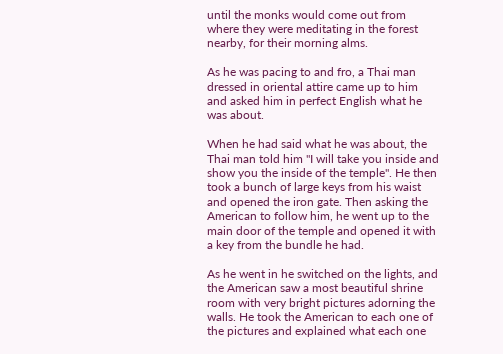until the monks would come out from where they were meditating in the forest nearby, for their morning alms.

As he was pacing to and fro, a Thai man dressed in oriental attire came up to him and asked him in perfect English what he was about.

When he had said what he was about, the Thai man told him "I will take you inside and show you the inside of the temple". He then took a bunch of large keys from his waist and opened the iron gate. Then asking the American to follow him, he went up to the main door of the temple and opened it with a key from the bundle he had.

As he went in he switched on the lights, and the American saw a most beautiful shrine room with very bright pictures adorning the walls. He took the American to each one of the pictures and explained what each one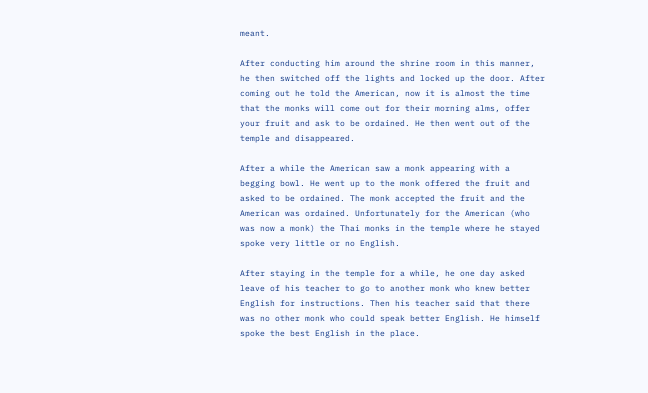meant.

After conducting him around the shrine room in this manner, he then switched off the lights and locked up the door. After coming out he told the American, now it is almost the time that the monks will come out for their morning alms, offer your fruit and ask to be ordained. He then went out of the temple and disappeared.

After a while the American saw a monk appearing with a begging bowl. He went up to the monk offered the fruit and asked to be ordained. The monk accepted the fruit and the American was ordained. Unfortunately for the American (who was now a monk) the Thai monks in the temple where he stayed spoke very little or no English.

After staying in the temple for a while, he one day asked leave of his teacher to go to another monk who knew better English for instructions. Then his teacher said that there was no other monk who could speak better English. He himself spoke the best English in the place.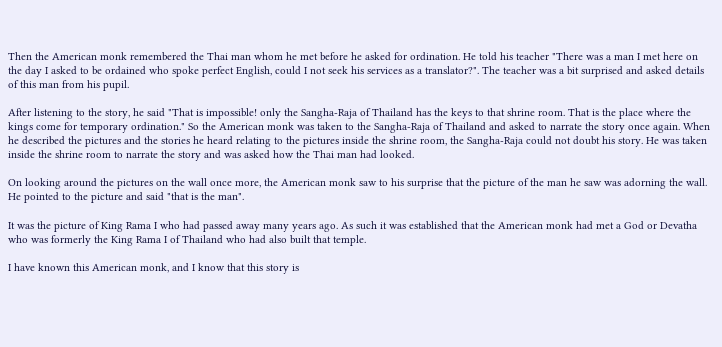Then the American monk remembered the Thai man whom he met before he asked for ordination. He told his teacher "There was a man I met here on the day I asked to be ordained who spoke perfect English, could I not seek his services as a translator?". The teacher was a bit surprised and asked details of this man from his pupil.

After listening to the story, he said "That is impossible! only the Sangha-Raja of Thailand has the keys to that shrine room. That is the place where the kings come for temporary ordination." So the American monk was taken to the Sangha-Raja of Thailand and asked to narrate the story once again. When he described the pictures and the stories he heard relating to the pictures inside the shrine room, the Sangha-Raja could not doubt his story. He was taken inside the shrine room to narrate the story and was asked how the Thai man had looked.

On looking around the pictures on the wall once more, the American monk saw to his surprise that the picture of the man he saw was adorning the wall. He pointed to the picture and said "that is the man".

It was the picture of King Rama I who had passed away many years ago. As such it was established that the American monk had met a God or Devatha who was formerly the King Rama I of Thailand who had also built that temple.

I have known this American monk, and I know that this story is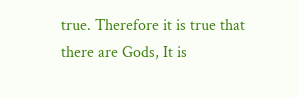true. Therefore it is true that there are Gods, It is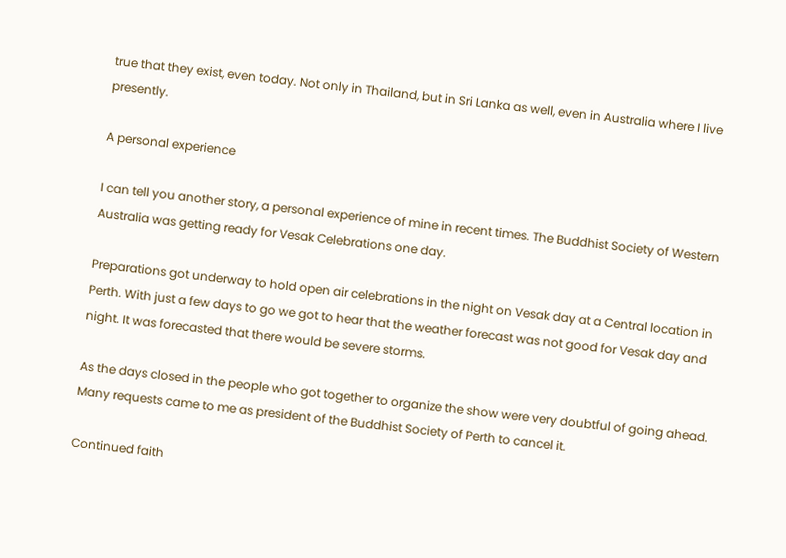true that they exist, even today. Not only in Thailand, but in Sri Lanka as well, even in Australia where I live presently.

A personal experience

I can tell you another story, a personal experience of mine in recent times. The Buddhist Society of Western Australia was getting ready for Vesak Celebrations one day.

Preparations got underway to hold open air celebrations in the night on Vesak day at a Central location in Perth. With just a few days to go we got to hear that the weather forecast was not good for Vesak day and night. It was forecasted that there would be severe storms.

As the days closed in the people who got together to organize the show were very doubtful of going ahead. Many requests came to me as president of the Buddhist Society of Perth to cancel it.

Continued faith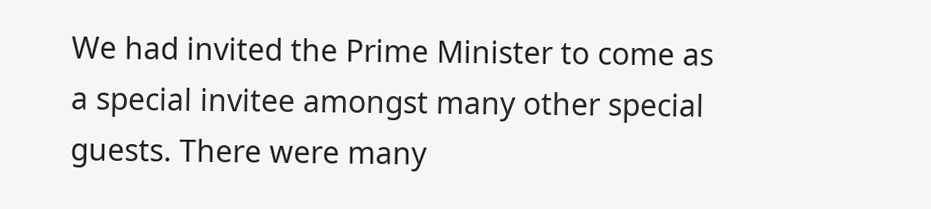We had invited the Prime Minister to come as a special invitee amongst many other special guests. There were many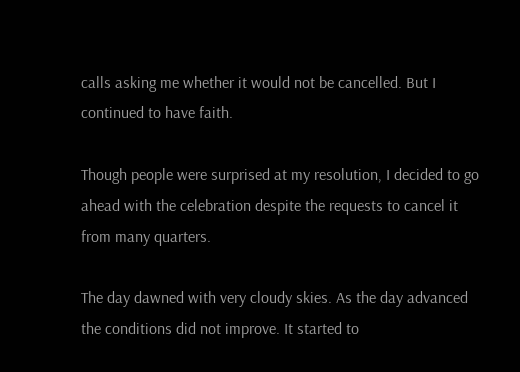calls asking me whether it would not be cancelled. But I continued to have faith.

Though people were surprised at my resolution, I decided to go ahead with the celebration despite the requests to cancel it from many quarters.

The day dawned with very cloudy skies. As the day advanced the conditions did not improve. It started to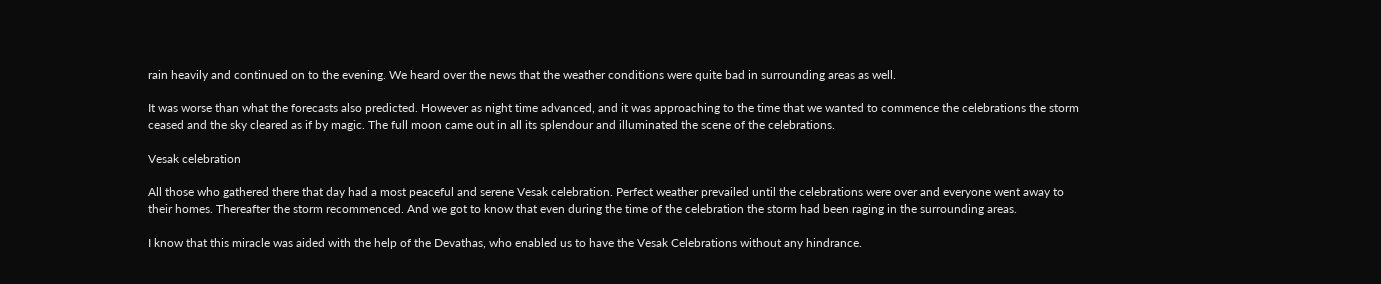rain heavily and continued on to the evening. We heard over the news that the weather conditions were quite bad in surrounding areas as well.

It was worse than what the forecasts also predicted. However as night time advanced, and it was approaching to the time that we wanted to commence the celebrations the storm ceased and the sky cleared as if by magic. The full moon came out in all its splendour and illuminated the scene of the celebrations.

Vesak celebration

All those who gathered there that day had a most peaceful and serene Vesak celebration. Perfect weather prevailed until the celebrations were over and everyone went away to their homes. Thereafter the storm recommenced. And we got to know that even during the time of the celebration the storm had been raging in the surrounding areas.

I know that this miracle was aided with the help of the Devathas, who enabled us to have the Vesak Celebrations without any hindrance.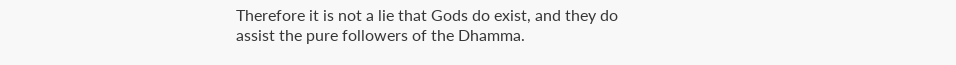Therefore it is not a lie that Gods do exist, and they do assist the pure followers of the Dhamma.